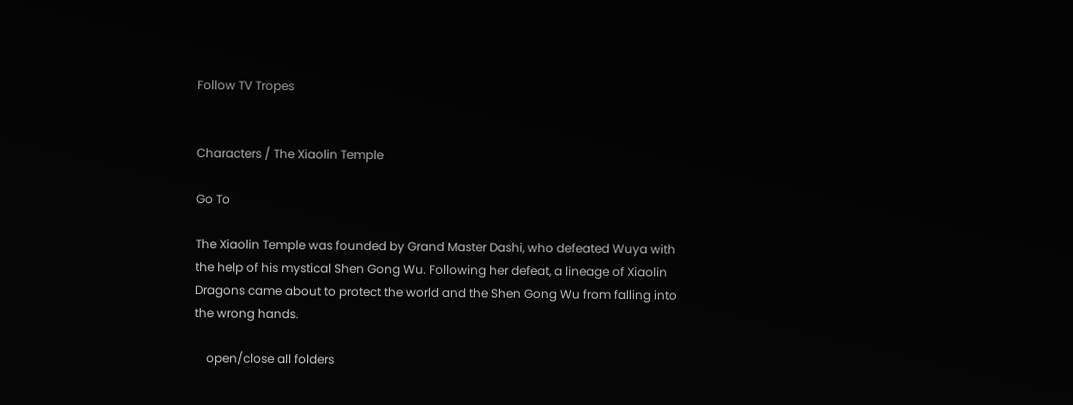Follow TV Tropes


Characters / The Xiaolin Temple

Go To

The Xiaolin Temple was founded by Grand Master Dashi, who defeated Wuya with the help of his mystical Shen Gong Wu. Following her defeat, a lineage of Xiaolin Dragons came about to protect the world and the Shen Gong Wu from falling into the wrong hands.

    open/close all folders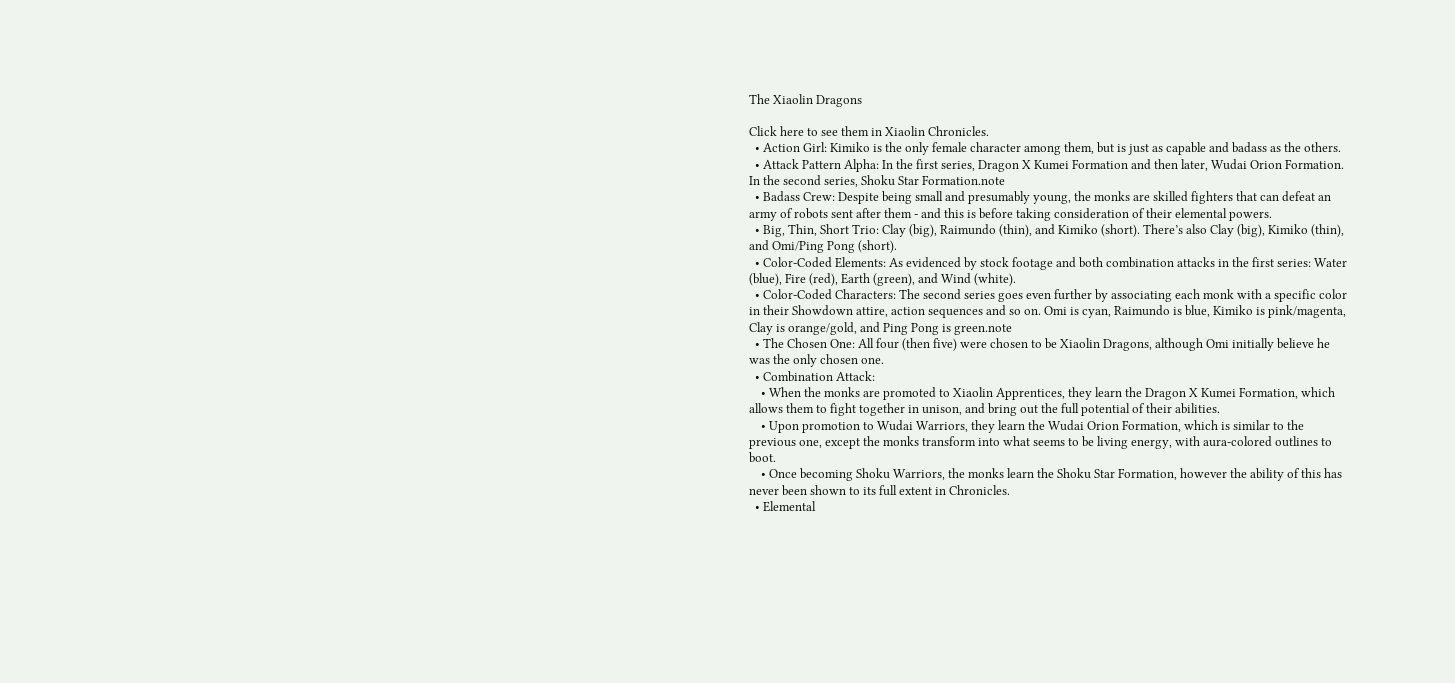The Xiaolin Dragons

Click here to see them in Xiaolin Chronicles.
  • Action Girl: Kimiko is the only female character among them, but is just as capable and badass as the others.
  • Attack Pattern Alpha: In the first series, Dragon X Kumei Formation and then later, Wudai Orion Formation. In the second series, Shoku Star Formation.note
  • Badass Crew: Despite being small and presumably young, the monks are skilled fighters that can defeat an army of robots sent after them - and this is before taking consideration of their elemental powers.
  • Big, Thin, Short Trio: Clay (big), Raimundo (thin), and Kimiko (short). There’s also Clay (big), Kimiko (thin), and Omi/Ping Pong (short).
  • Color-Coded Elements: As evidenced by stock footage and both combination attacks in the first series: Water (blue), Fire (red), Earth (green), and Wind (white).
  • Color-Coded Characters: The second series goes even further by associating each monk with a specific color in their Showdown attire, action sequences and so on. Omi is cyan, Raimundo is blue, Kimiko is pink/magenta, Clay is orange/gold, and Ping Pong is green.note
  • The Chosen One: All four (then five) were chosen to be Xiaolin Dragons, although Omi initially believe he was the only chosen one.
  • Combination Attack:
    • When the monks are promoted to Xiaolin Apprentices, they learn the Dragon X Kumei Formation, which allows them to fight together in unison, and bring out the full potential of their abilities.
    • Upon promotion to Wudai Warriors, they learn the Wudai Orion Formation, which is similar to the previous one, except the monks transform into what seems to be living energy, with aura-colored outlines to boot.
    • Once becoming Shoku Warriors, the monks learn the Shoku Star Formation, however the ability of this has never been shown to its full extent in Chronicles.
  • Elemental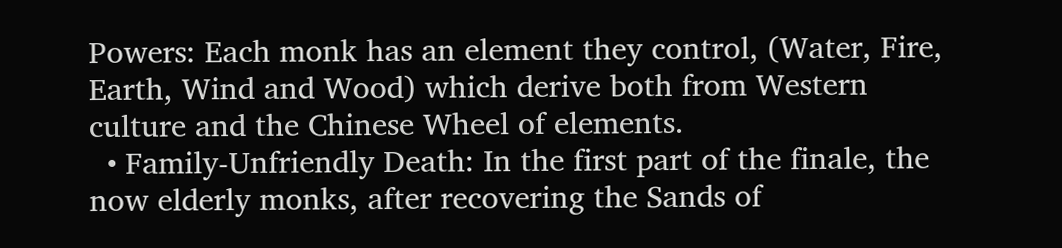Powers: Each monk has an element they control, (Water, Fire, Earth, Wind and Wood) which derive both from Western culture and the Chinese Wheel of elements.
  • Family-Unfriendly Death: In the first part of the finale, the now elderly monks, after recovering the Sands of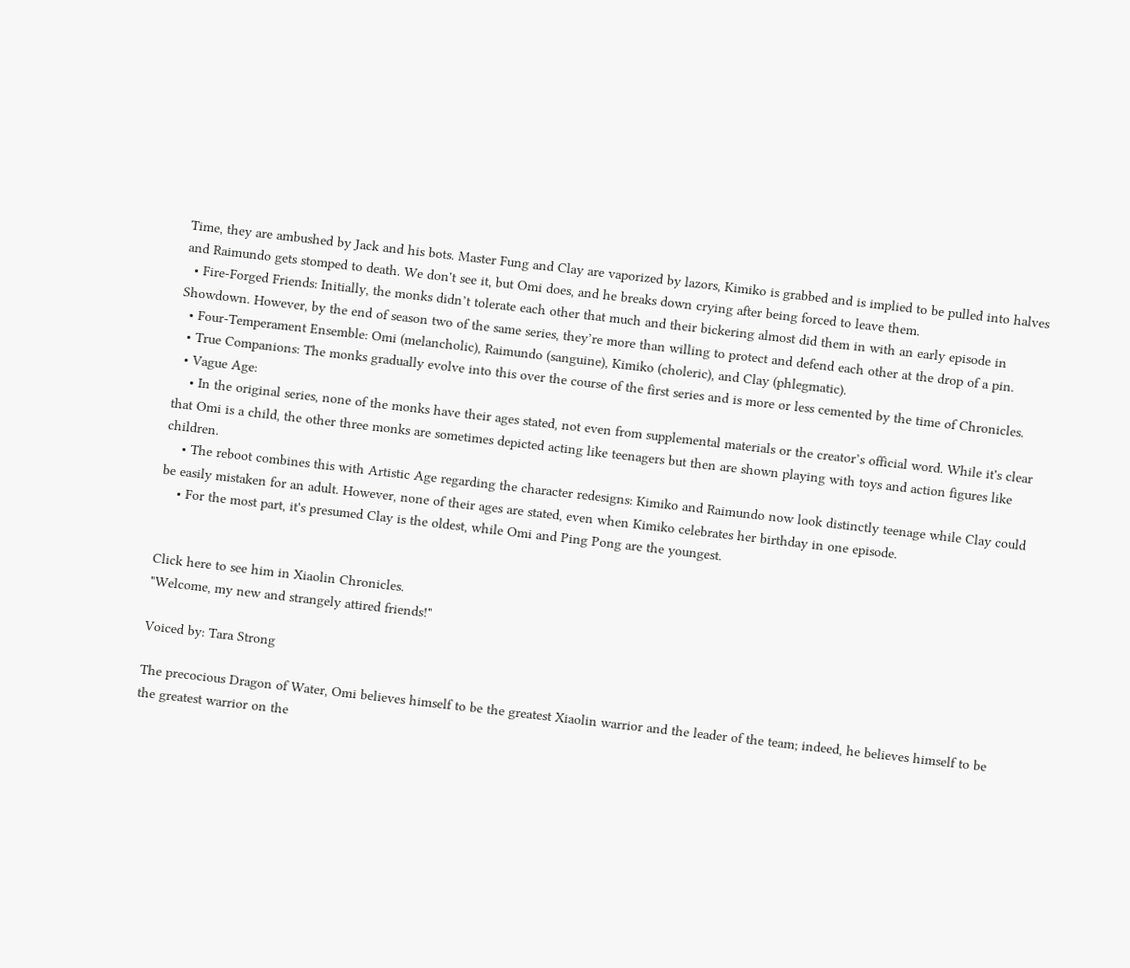Time, they are ambushed by Jack and his bots. Master Fung and Clay are vaporized by lazors, Kimiko is grabbed and is implied to be pulled into halves and Raimundo gets stomped to death. We don't see it, but Omi does, and he breaks down crying after being forced to leave them.
  • Fire-Forged Friends: Initially, the monks didn’t tolerate each other that much and their bickering almost did them in with an early episode in Showdown. However, by the end of season two of the same series, they’re more than willing to protect and defend each other at the drop of a pin.
  • Four-Temperament Ensemble: Omi (melancholic), Raimundo (sanguine), Kimiko (choleric), and Clay (phlegmatic).
  • True Companions: The monks gradually evolve into this over the course of the first series and is more or less cemented by the time of Chronicles.
  • Vague Age:
    • In the original series, none of the monks have their ages stated, not even from supplemental materials or the creator’s official word. While it's clear that Omi is a child, the other three monks are sometimes depicted acting like teenagers but then are shown playing with toys and action figures like children.
    • The reboot combines this with Artistic Age regarding the character redesigns: Kimiko and Raimundo now look distinctly teenage while Clay could be easily mistaken for an adult. However, none of their ages are stated, even when Kimiko celebrates her birthday in one episode.
    • For the most part, it's presumed Clay is the oldest, while Omi and Ping Pong are the youngest.


Click here to see him in Xiaolin Chronicles.
"Welcome, my new and strangely attired friends!"

Voiced by: Tara Strong

The precocious Dragon of Water, Omi believes himself to be the greatest Xiaolin warrior and the leader of the team; indeed, he believes himself to be the greatest warrior on the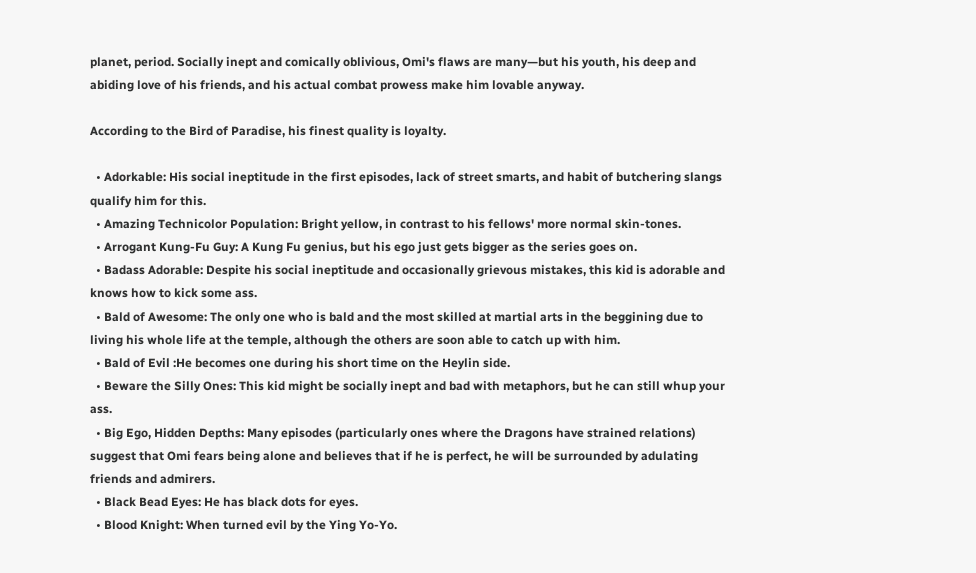planet, period. Socially inept and comically oblivious, Omi's flaws are many—but his youth, his deep and abiding love of his friends, and his actual combat prowess make him lovable anyway.

According to the Bird of Paradise, his finest quality is loyalty.

  • Adorkable: His social ineptitude in the first episodes, lack of street smarts, and habit of butchering slangs qualify him for this.
  • Amazing Technicolor Population: Bright yellow, in contrast to his fellows' more normal skin-tones.
  • Arrogant Kung-Fu Guy: A Kung Fu genius, but his ego just gets bigger as the series goes on.
  • Badass Adorable: Despite his social ineptitude and occasionally grievous mistakes, this kid is adorable and knows how to kick some ass.
  • Bald of Awesome: The only one who is bald and the most skilled at martial arts in the beggining due to living his whole life at the temple, although the others are soon able to catch up with him.
  • Bald of Evil :He becomes one during his short time on the Heylin side.
  • Beware the Silly Ones: This kid might be socially inept and bad with metaphors, but he can still whup your ass.
  • Big Ego, Hidden Depths: Many episodes (particularly ones where the Dragons have strained relations) suggest that Omi fears being alone and believes that if he is perfect, he will be surrounded by adulating friends and admirers.
  • Black Bead Eyes: He has black dots for eyes.
  • Blood Knight: When turned evil by the Ying Yo-Yo.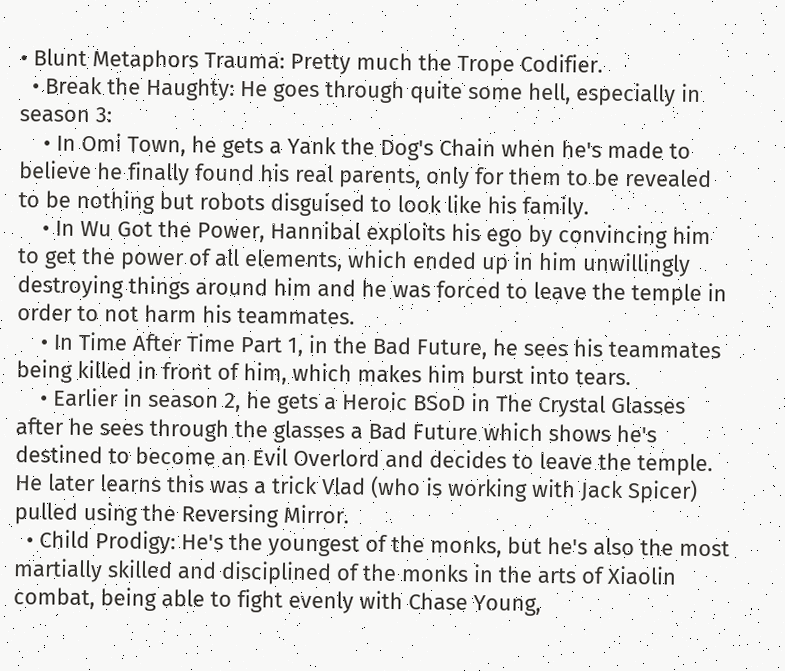• Blunt Metaphors Trauma: Pretty much the Trope Codifier.
  • Break the Haughty: He goes through quite some hell, especially in season 3:
    • In Omi Town, he gets a Yank the Dog's Chain when he's made to believe he finally found his real parents, only for them to be revealed to be nothing but robots disguised to look like his family.
    • In Wu Got the Power, Hannibal exploits his ego by convincing him to get the power of all elements, which ended up in him unwillingly destroying things around him and he was forced to leave the temple in order to not harm his teammates.
    • In Time After Time Part 1, in the Bad Future, he sees his teammates being killed in front of him, which makes him burst into tears.
    • Earlier in season 2, he gets a Heroic BSoD in The Crystal Glasses after he sees through the glasses a Bad Future which shows he's destined to become an Evil Overlord and decides to leave the temple. He later learns this was a trick Vlad (who is working with Jack Spicer) pulled using the Reversing Mirror.
  • Child Prodigy: He's the youngest of the monks, but he's also the most martially skilled and disciplined of the monks in the arts of Xiaolin combat, being able to fight evenly with Chase Young,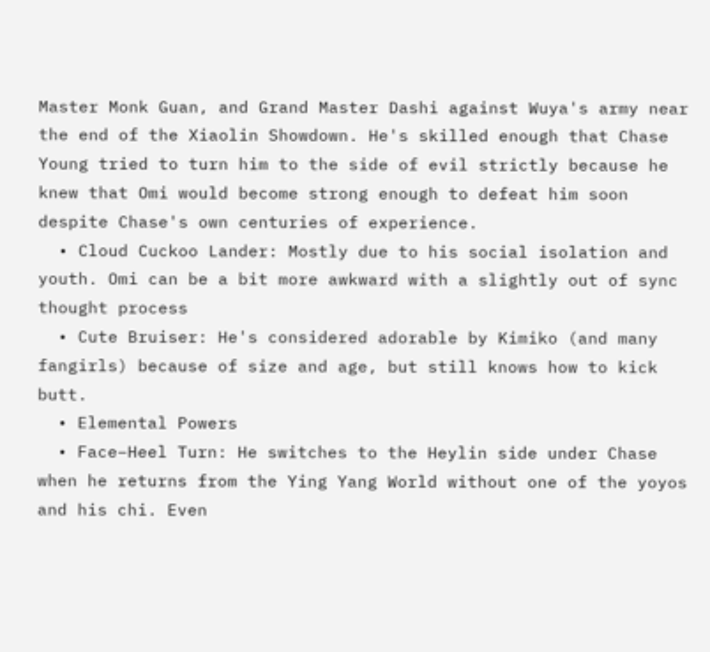Master Monk Guan, and Grand Master Dashi against Wuya's army near the end of the Xiaolin Showdown. He's skilled enough that Chase Young tried to turn him to the side of evil strictly because he knew that Omi would become strong enough to defeat him soon despite Chase's own centuries of experience.
  • Cloud Cuckoo Lander: Mostly due to his social isolation and youth. Omi can be a bit more awkward with a slightly out of sync thought process
  • Cute Bruiser: He's considered adorable by Kimiko (and many fangirls) because of size and age, but still knows how to kick butt.
  • Elemental Powers
  • Face–Heel Turn: He switches to the Heylin side under Chase when he returns from the Ying Yang World without one of the yoyos and his chi. Even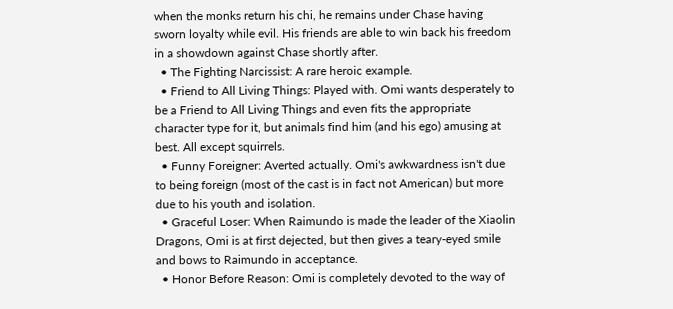when the monks return his chi, he remains under Chase having sworn loyalty while evil. His friends are able to win back his freedom in a showdown against Chase shortly after.
  • The Fighting Narcissist: A rare heroic example.
  • Friend to All Living Things: Played with. Omi wants desperately to be a Friend to All Living Things and even fits the appropriate character type for it, but animals find him (and his ego) amusing at best. All except squirrels.
  • Funny Foreigner: Averted actually. Omi's awkwardness isn't due to being foreign (most of the cast is in fact not American) but more due to his youth and isolation.
  • Graceful Loser: When Raimundo is made the leader of the Xiaolin Dragons, Omi is at first dejected, but then gives a teary-eyed smile and bows to Raimundo in acceptance.
  • Honor Before Reason: Omi is completely devoted to the way of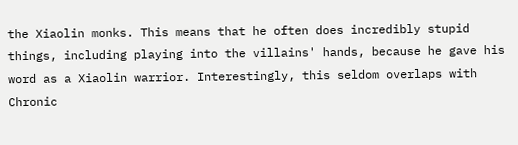the Xiaolin monks. This means that he often does incredibly stupid things, including playing into the villains' hands, because he gave his word as a Xiaolin warrior. Interestingly, this seldom overlaps with Chronic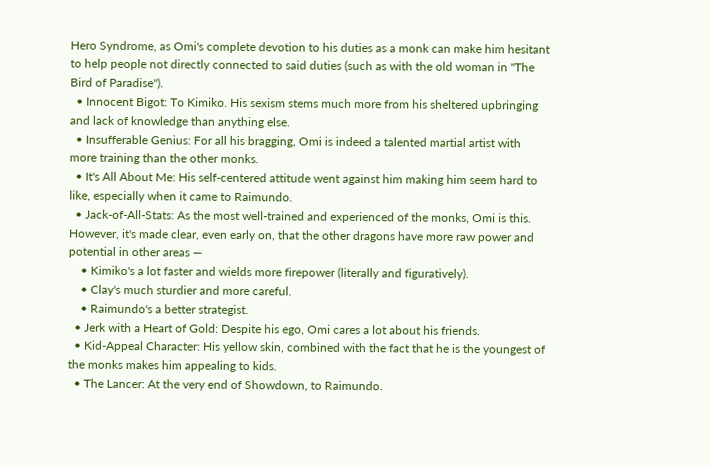Hero Syndrome, as Omi's complete devotion to his duties as a monk can make him hesitant to help people not directly connected to said duties (such as with the old woman in "The Bird of Paradise").
  • Innocent Bigot: To Kimiko. His sexism stems much more from his sheltered upbringing and lack of knowledge than anything else.
  • Insufferable Genius: For all his bragging, Omi is indeed a talented martial artist with more training than the other monks.
  • It's All About Me: His self-centered attitude went against him making him seem hard to like, especially when it came to Raimundo.
  • Jack-of-All-Stats: As the most well-trained and experienced of the monks, Omi is this. However, it's made clear, even early on, that the other dragons have more raw power and potential in other areas —
    • Kimiko's a lot faster and wields more firepower (literally and figuratively).
    • Clay's much sturdier and more careful.
    • Raimundo's a better strategist.
  • Jerk with a Heart of Gold: Despite his ego, Omi cares a lot about his friends.
  • Kid-Appeal Character: His yellow skin, combined with the fact that he is the youngest of the monks makes him appealing to kids.
  • The Lancer: At the very end of Showdown, to Raimundo.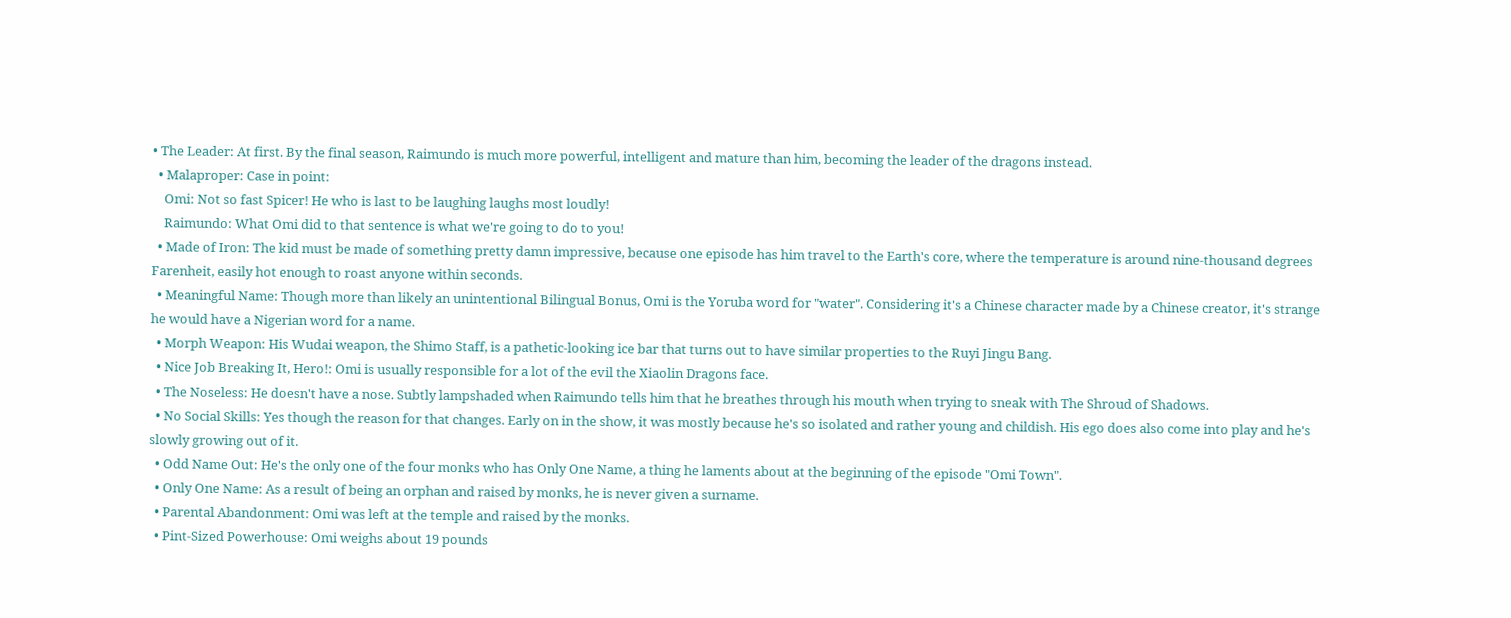• The Leader: At first. By the final season, Raimundo is much more powerful, intelligent and mature than him, becoming the leader of the dragons instead.
  • Malaproper: Case in point:
    Omi: Not so fast Spicer! He who is last to be laughing laughs most loudly!
    Raimundo: What Omi did to that sentence is what we're going to do to you!
  • Made of Iron: The kid must be made of something pretty damn impressive, because one episode has him travel to the Earth's core, where the temperature is around nine-thousand degrees Farenheit, easily hot enough to roast anyone within seconds.
  • Meaningful Name: Though more than likely an unintentional Bilingual Bonus, Omi is the Yoruba word for "water". Considering it's a Chinese character made by a Chinese creator, it's strange he would have a Nigerian word for a name.
  • Morph Weapon: His Wudai weapon, the Shimo Staff, is a pathetic-looking ice bar that turns out to have similar properties to the Ruyi Jingu Bang.
  • Nice Job Breaking It, Hero!: Omi is usually responsible for a lot of the evil the Xiaolin Dragons face.
  • The Noseless: He doesn't have a nose. Subtly lampshaded when Raimundo tells him that he breathes through his mouth when trying to sneak with The Shroud of Shadows.
  • No Social Skills: Yes though the reason for that changes. Early on in the show, it was mostly because he's so isolated and rather young and childish. His ego does also come into play and he's slowly growing out of it.
  • Odd Name Out: He's the only one of the four monks who has Only One Name, a thing he laments about at the beginning of the episode "Omi Town".
  • Only One Name: As a result of being an orphan and raised by monks, he is never given a surname.
  • Parental Abandonment: Omi was left at the temple and raised by the monks.
  • Pint-Sized Powerhouse: Omi weighs about 19 pounds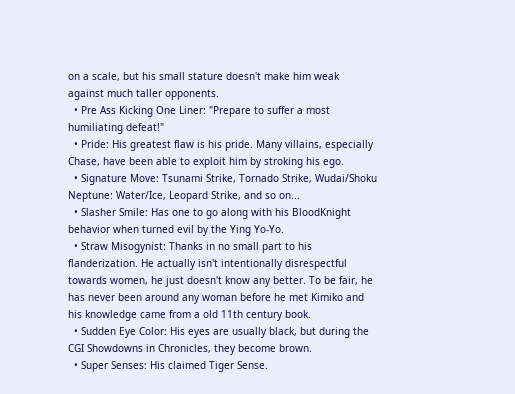on a scale, but his small stature doesn't make him weak against much taller opponents.
  • Pre Ass Kicking One Liner: "Prepare to suffer a most humiliating defeat!"
  • Pride: His greatest flaw is his pride. Many villains, especially Chase, have been able to exploit him by stroking his ego.
  • Signature Move: Tsunami Strike, Tornado Strike, Wudai/Shoku Neptune: Water/Ice, Leopard Strike, and so on...
  • Slasher Smile: Has one to go along with his BloodKnight behavior when turned evil by the Ying Yo-Yo.
  • Straw Misogynist: Thanks in no small part to his flanderization. He actually isn't intentionally disrespectful towards women, he just doesn't know any better. To be fair, he has never been around any woman before he met Kimiko and his knowledge came from a old 11th century book.
  • Sudden Eye Color: His eyes are usually black, but during the CGI Showdowns in Chronicles, they become brown.
  • Super Senses: His claimed Tiger Sense.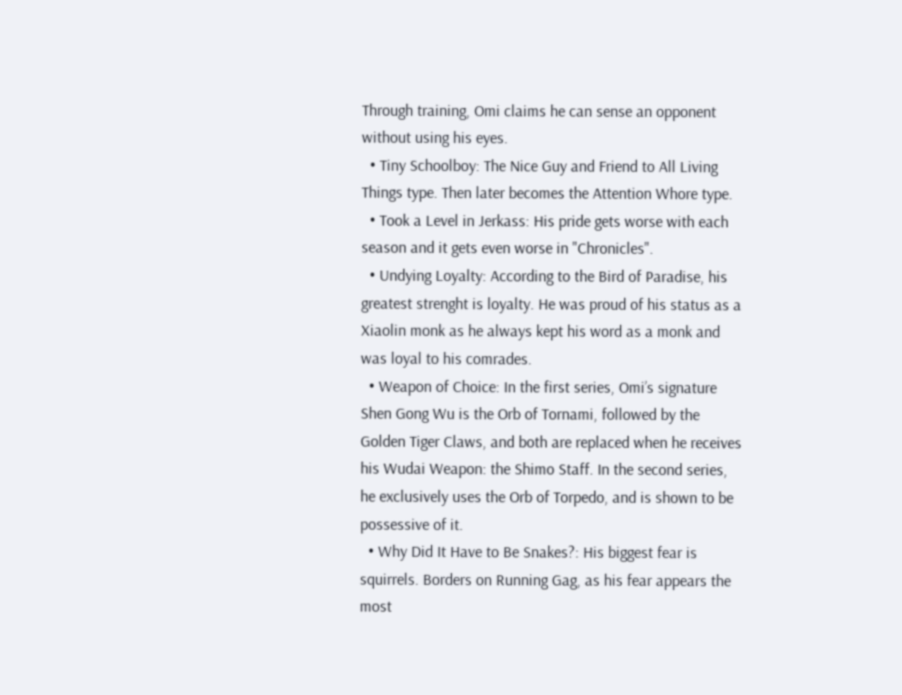Through training, Omi claims he can sense an opponent without using his eyes.
  • Tiny Schoolboy: The Nice Guy and Friend to All Living Things type. Then later becomes the Attention Whore type.
  • Took a Level in Jerkass: His pride gets worse with each season and it gets even worse in "Chronicles".
  • Undying Loyalty: According to the Bird of Paradise, his greatest strenght is loyalty. He was proud of his status as a Xiaolin monk as he always kept his word as a monk and was loyal to his comrades.
  • Weapon of Choice: In the first series, Omi’s signature Shen Gong Wu is the Orb of Tornami, followed by the Golden Tiger Claws, and both are replaced when he receives his Wudai Weapon: the Shimo Staff. In the second series, he exclusively uses the Orb of Torpedo, and is shown to be possessive of it.
  • Why Did It Have to Be Snakes?: His biggest fear is squirrels. Borders on Running Gag, as his fear appears the most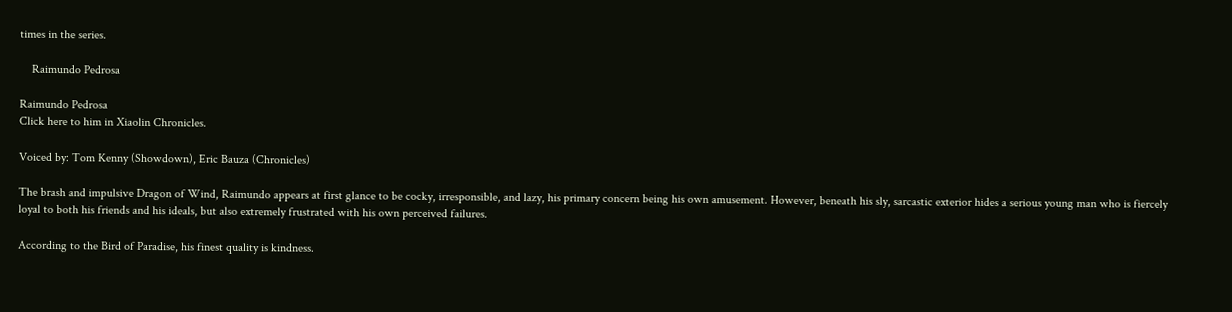times in the series.

    Raimundo Pedrosa

Raimundo Pedrosa
Click here to him in Xiaolin Chronicles.

Voiced by: Tom Kenny (Showdown), Eric Bauza (Chronicles)

The brash and impulsive Dragon of Wind, Raimundo appears at first glance to be cocky, irresponsible, and lazy, his primary concern being his own amusement. However, beneath his sly, sarcastic exterior hides a serious young man who is fiercely loyal to both his friends and his ideals, but also extremely frustrated with his own perceived failures.

According to the Bird of Paradise, his finest quality is kindness.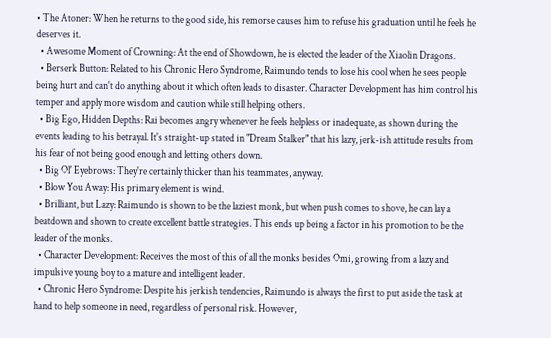• The Atoner: When he returns to the good side, his remorse causes him to refuse his graduation until he feels he deserves it.
  • Awesome Moment of Crowning: At the end of Showdown, he is elected the leader of the Xiaolin Dragons.
  • Berserk Button: Related to his Chronic Hero Syndrome, Raimundo tends to lose his cool when he sees people being hurt and can't do anything about it which often leads to disaster. Character Development has him control his temper and apply more wisdom and caution while still helping others.
  • Big Ego, Hidden Depths: Rai becomes angry whenever he feels helpless or inadequate, as shown during the events leading to his betrayal. It's straight-up stated in "Dream Stalker" that his lazy, jerk-ish attitude results from his fear of not being good enough and letting others down.
  • Big Ol' Eyebrows: They're certainly thicker than his teammates, anyway.
  • Blow You Away: His primary element is wind.
  • Brilliant, but Lazy: Raimundo is shown to be the laziest monk, but when push comes to shove, he can lay a beatdown and shown to create excellent battle strategies. This ends up being a factor in his promotion to be the leader of the monks.
  • Character Development: Receives the most of this of all the monks besides Omi, growing from a lazy and impulsive young boy to a mature and intelligent leader.
  • Chronic Hero Syndrome: Despite his jerkish tendencies, Raimundo is always the first to put aside the task at hand to help someone in need, regardless of personal risk. However,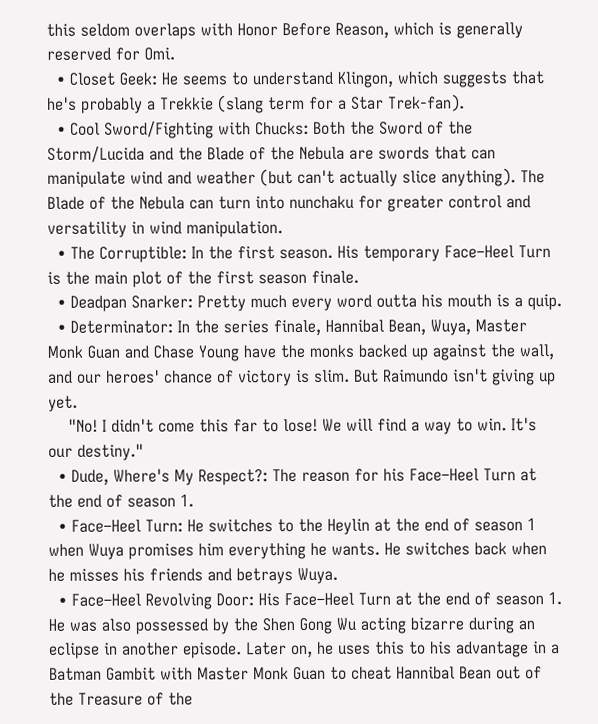this seldom overlaps with Honor Before Reason, which is generally reserved for Omi.
  • Closet Geek: He seems to understand Klingon, which suggests that he's probably a Trekkie (slang term for a Star Trek-fan).
  • Cool Sword/Fighting with Chucks: Both the Sword of the Storm/Lucida and the Blade of the Nebula are swords that can manipulate wind and weather (but can't actually slice anything). The Blade of the Nebula can turn into nunchaku for greater control and versatility in wind manipulation.
  • The Corruptible: In the first season. His temporary Face–Heel Turn is the main plot of the first season finale.
  • Deadpan Snarker: Pretty much every word outta his mouth is a quip.
  • Determinator: In the series finale, Hannibal Bean, Wuya, Master Monk Guan and Chase Young have the monks backed up against the wall, and our heroes' chance of victory is slim. But Raimundo isn't giving up yet.
    "No! I didn't come this far to lose! We will find a way to win. It's our destiny."
  • Dude, Where's My Respect?: The reason for his Face–Heel Turn at the end of season 1.
  • Face–Heel Turn: He switches to the Heylin at the end of season 1 when Wuya promises him everything he wants. He switches back when he misses his friends and betrays Wuya.
  • Face–Heel Revolving Door: His Face–Heel Turn at the end of season 1. He was also possessed by the Shen Gong Wu acting bizarre during an eclipse in another episode. Later on, he uses this to his advantage in a Batman Gambit with Master Monk Guan to cheat Hannibal Bean out of the Treasure of the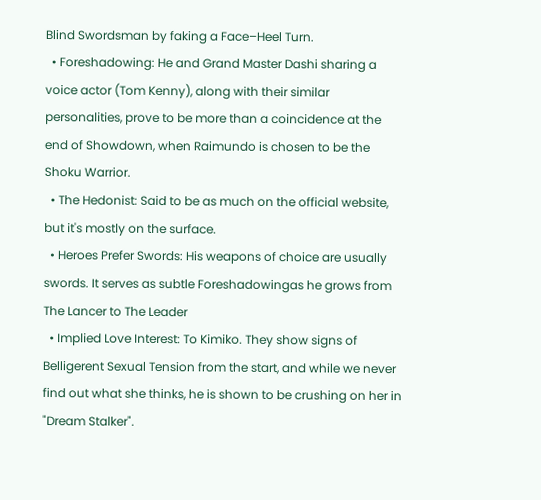Blind Swordsman by faking a Face–Heel Turn.
  • Foreshadowing: He and Grand Master Dashi sharing a voice actor (Tom Kenny), along with their similar personalities, prove to be more than a coincidence at the end of Showdown, when Raimundo is chosen to be the Shoku Warrior.
  • The Hedonist: Said to be as much on the official website, but it's mostly on the surface.
  • Heroes Prefer Swords: His weapons of choice are usually swords. It serves as subtle Foreshadowingas he grows from The Lancer to The Leader
  • Implied Love Interest: To Kimiko. They show signs of Belligerent Sexual Tension from the start, and while we never find out what she thinks, he is shown to be crushing on her in "Dream Stalker".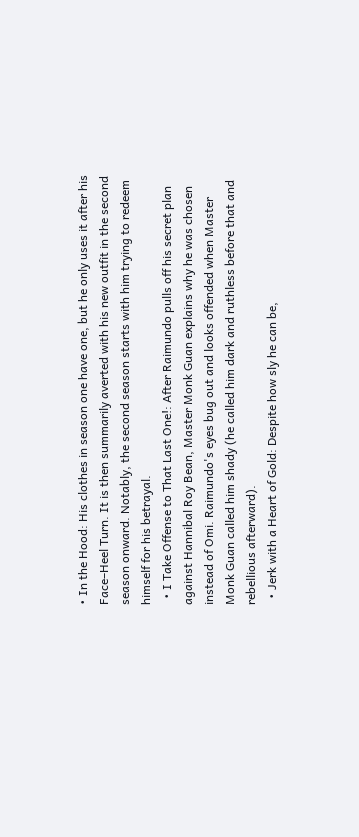• In the Hood: His clothes in season one have one, but he only uses it after his Face–Heel Turn. It is then summarily averted with his new outfit in the second season onward. Notably, the second season starts with him trying to redeem himself for his betrayal.
  • I Take Offense to That Last One!: After Raimundo pulls off his secret plan against Hannibal Roy Bean, Master Monk Guan explains why he was chosen instead of Omi. Raimundo's eyes bug out and looks offended when Master Monk Guan called him shady (he called him dark and ruthless before that and rebellious afterward).
  • Jerk with a Heart of Gold: Despite how sly he can be,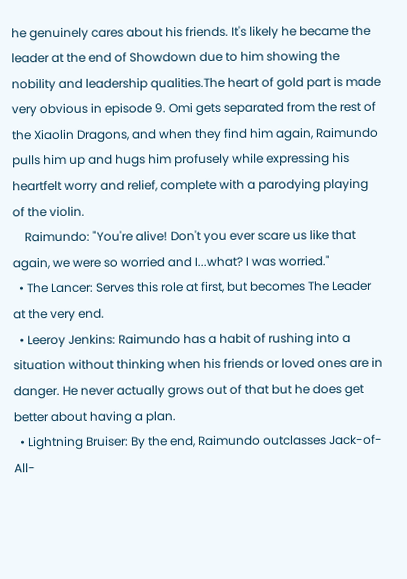he genuinely cares about his friends. It's likely he became the leader at the end of Showdown due to him showing the nobility and leadership qualities.The heart of gold part is made very obvious in episode 9. Omi gets separated from the rest of the Xiaolin Dragons, and when they find him again, Raimundo pulls him up and hugs him profusely while expressing his heartfelt worry and relief, complete with a parodying playing of the violin.
    Raimundo: "You're alive! Don't you ever scare us like that again, we were so worried and I...what? I was worried."
  • The Lancer: Serves this role at first, but becomes The Leader at the very end.
  • Leeroy Jenkins: Raimundo has a habit of rushing into a situation without thinking when his friends or loved ones are in danger. He never actually grows out of that but he does get better about having a plan.
  • Lightning Bruiser: By the end, Raimundo outclasses Jack-of-All-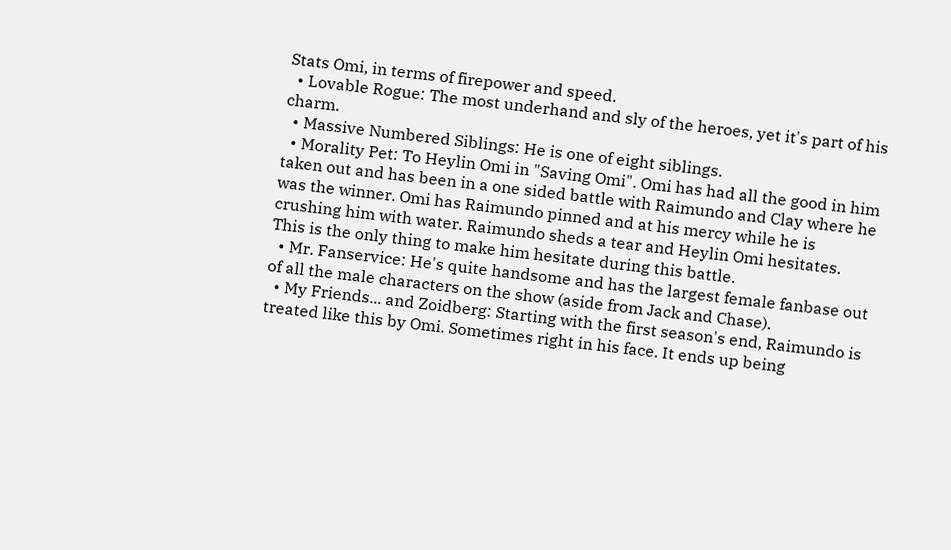Stats Omi, in terms of firepower and speed.
  • Lovable Rogue: The most underhand and sly of the heroes, yet it's part of his charm.
  • Massive Numbered Siblings: He is one of eight siblings.
  • Morality Pet: To Heylin Omi in "Saving Omi". Omi has had all the good in him taken out and has been in a one sided battle with Raimundo and Clay where he was the winner. Omi has Raimundo pinned and at his mercy while he is crushing him with water. Raimundo sheds a tear and Heylin Omi hesitates. This is the only thing to make him hesitate during this battle.
  • Mr. Fanservice: He's quite handsome and has the largest female fanbase out of all the male characters on the show (aside from Jack and Chase).
  • My Friends... and Zoidberg: Starting with the first season's end, Raimundo is treated like this by Omi. Sometimes right in his face. It ends up being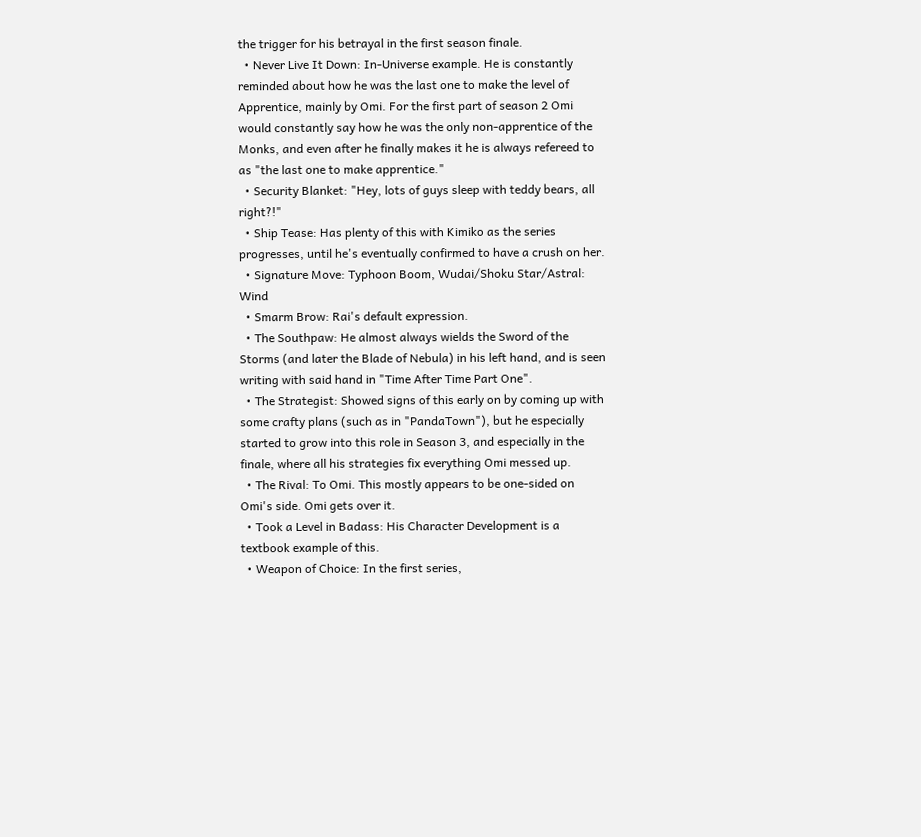the trigger for his betrayal in the first season finale.
  • Never Live It Down: In-Universe example. He is constantly reminded about how he was the last one to make the level of Apprentice, mainly by Omi. For the first part of season 2 Omi would constantly say how he was the only non-apprentice of the Monks, and even after he finally makes it he is always refereed to as "the last one to make apprentice."
  • Security Blanket: "Hey, lots of guys sleep with teddy bears, all right?!"
  • Ship Tease: Has plenty of this with Kimiko as the series progresses, until he's eventually confirmed to have a crush on her.
  • Signature Move: Typhoon Boom, Wudai/Shoku Star/Astral: Wind
  • Smarm Brow: Rai's default expression.
  • The Southpaw: He almost always wields the Sword of the Storms (and later the Blade of Nebula) in his left hand, and is seen writing with said hand in "Time After Time Part One".
  • The Strategist: Showed signs of this early on by coming up with some crafty plans (such as in "PandaTown"), but he especially started to grow into this role in Season 3, and especially in the finale, where all his strategies fix everything Omi messed up.
  • The Rival: To Omi. This mostly appears to be one-sided on Omi's side. Omi gets over it.
  • Took a Level in Badass: His Character Development is a textbook example of this.
  • Weapon of Choice: In the first series,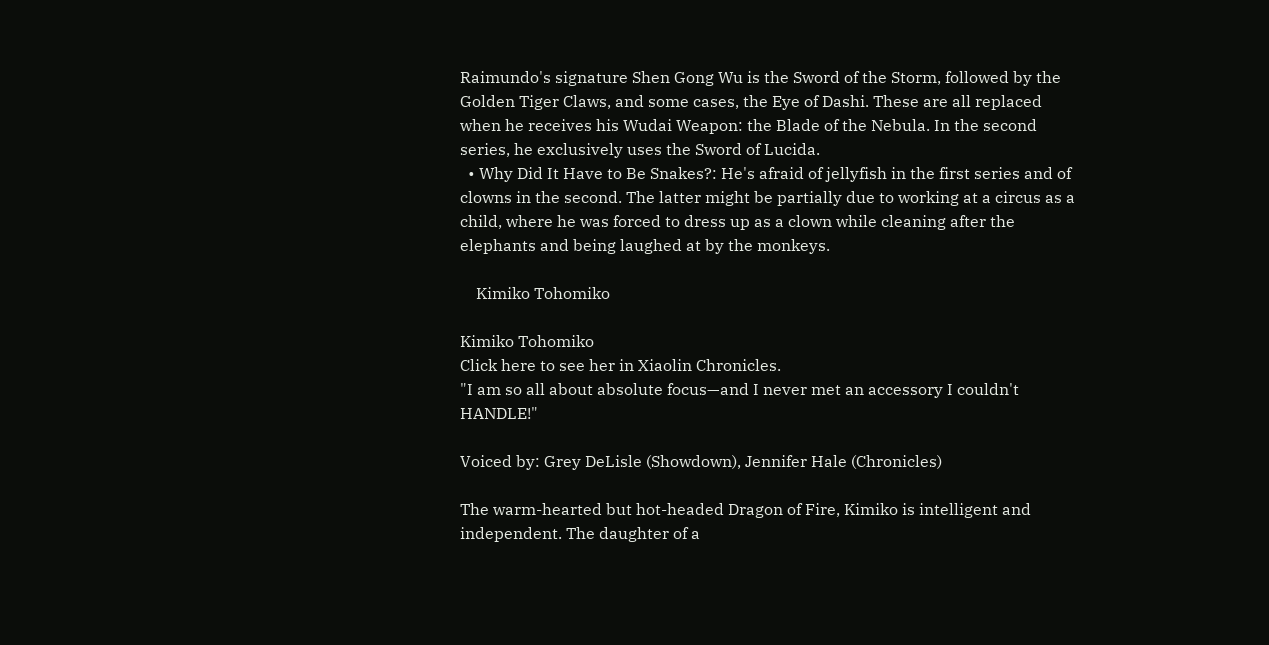Raimundo's signature Shen Gong Wu is the Sword of the Storm, followed by the Golden Tiger Claws, and some cases, the Eye of Dashi. These are all replaced when he receives his Wudai Weapon: the Blade of the Nebula. In the second series, he exclusively uses the Sword of Lucida.
  • Why Did It Have to Be Snakes?: He's afraid of jellyfish in the first series and of clowns in the second. The latter might be partially due to working at a circus as a child, where he was forced to dress up as a clown while cleaning after the elephants and being laughed at by the monkeys.

    Kimiko Tohomiko

Kimiko Tohomiko
Click here to see her in Xiaolin Chronicles.
"I am so all about absolute focus—and I never met an accessory I couldn't HANDLE!"

Voiced by: Grey DeLisle (Showdown), Jennifer Hale (Chronicles)

The warm-hearted but hot-headed Dragon of Fire, Kimiko is intelligent and independent. The daughter of a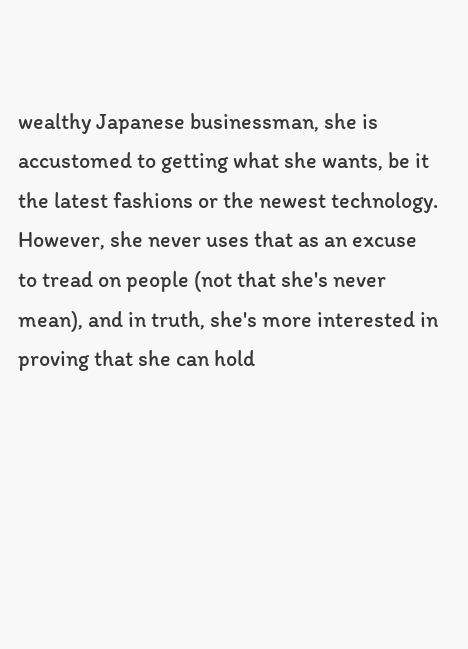wealthy Japanese businessman, she is accustomed to getting what she wants, be it the latest fashions or the newest technology. However, she never uses that as an excuse to tread on people (not that she's never mean), and in truth, she's more interested in proving that she can hold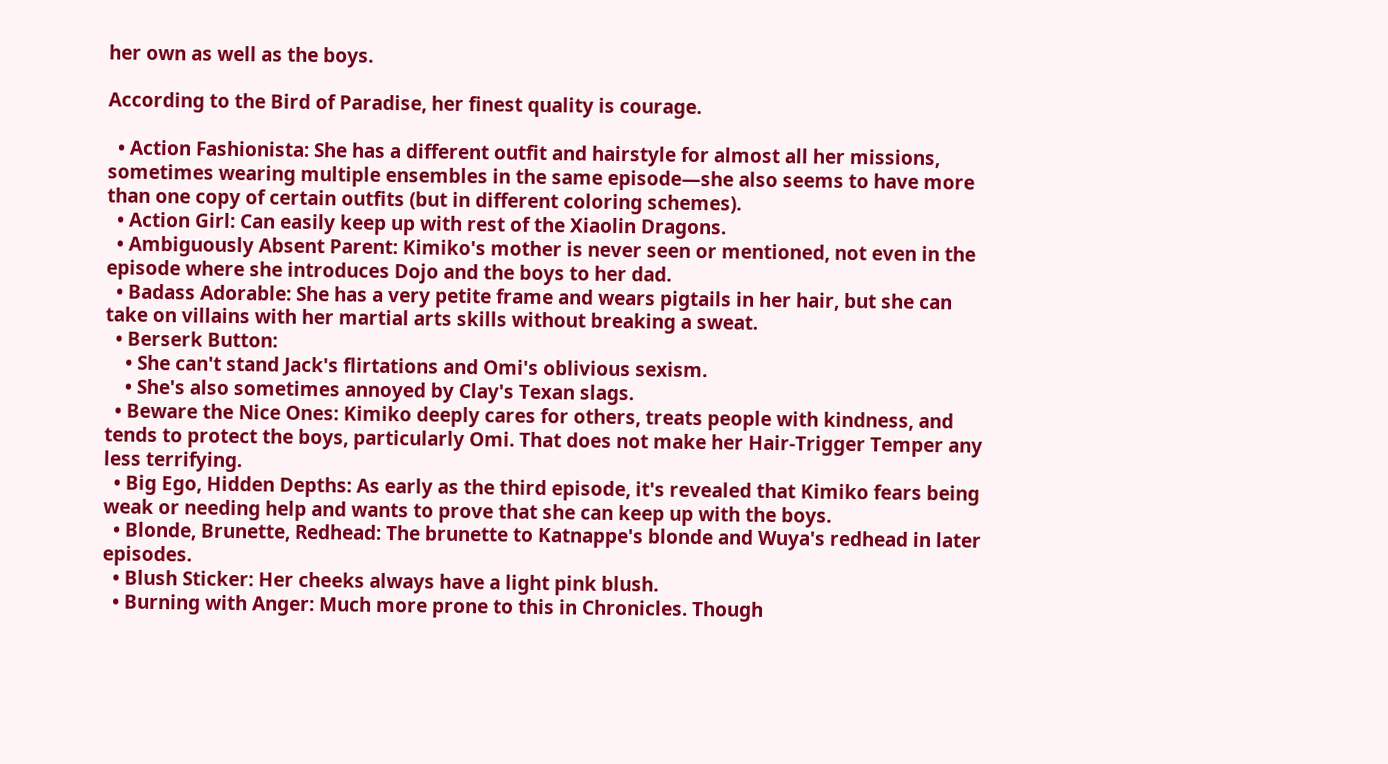her own as well as the boys.

According to the Bird of Paradise, her finest quality is courage.

  • Action Fashionista: She has a different outfit and hairstyle for almost all her missions, sometimes wearing multiple ensembles in the same episode—she also seems to have more than one copy of certain outfits (but in different coloring schemes).
  • Action Girl: Can easily keep up with rest of the Xiaolin Dragons.
  • Ambiguously Absent Parent: Kimiko's mother is never seen or mentioned, not even in the episode where she introduces Dojo and the boys to her dad.
  • Badass Adorable: She has a very petite frame and wears pigtails in her hair, but she can take on villains with her martial arts skills without breaking a sweat.
  • Berserk Button:
    • She can't stand Jack's flirtations and Omi's oblivious sexism.
    • She's also sometimes annoyed by Clay's Texan slags.
  • Beware the Nice Ones: Kimiko deeply cares for others, treats people with kindness, and tends to protect the boys, particularly Omi. That does not make her Hair-Trigger Temper any less terrifying.
  • Big Ego, Hidden Depths: As early as the third episode, it's revealed that Kimiko fears being weak or needing help and wants to prove that she can keep up with the boys.
  • Blonde, Brunette, Redhead: The brunette to Katnappe's blonde and Wuya's redhead in later episodes.
  • Blush Sticker: Her cheeks always have a light pink blush.
  • Burning with Anger: Much more prone to this in Chronicles. Though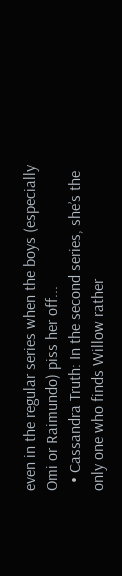even in the regular series when the boys (especially Omi or Raimundo) piss her off...
  • Cassandra Truth: In the second series, she’s the only one who finds Willow rather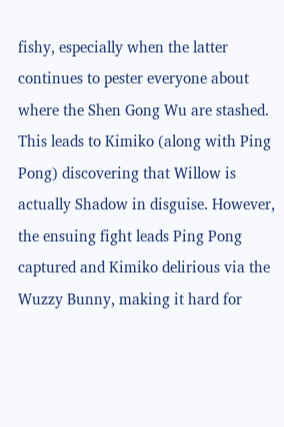fishy, especially when the latter continues to pester everyone about where the Shen Gong Wu are stashed. This leads to Kimiko (along with Ping Pong) discovering that Willow is actually Shadow in disguise. However, the ensuing fight leads Ping Pong captured and Kimiko delirious via the Wuzzy Bunny, making it hard for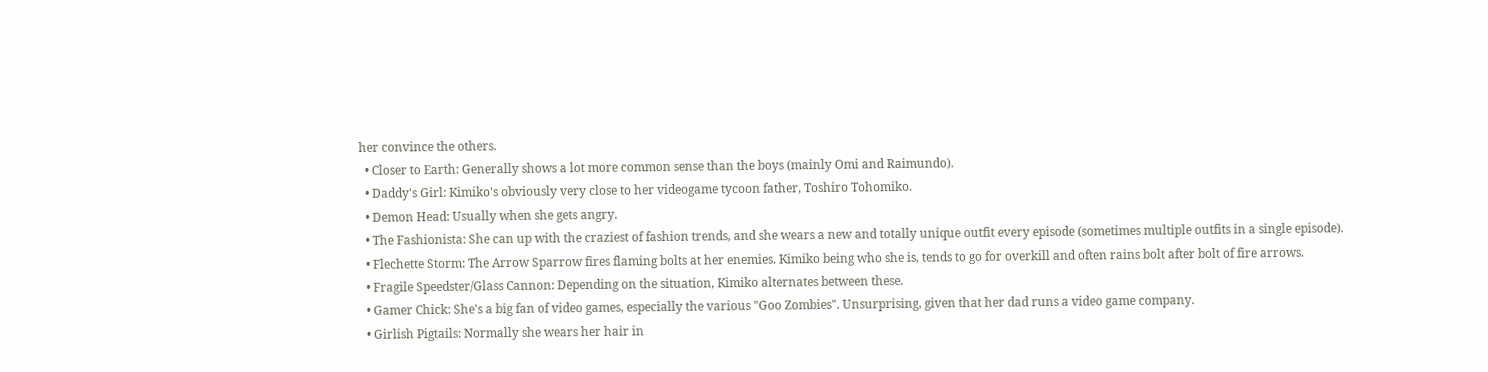her convince the others.
  • Closer to Earth: Generally shows a lot more common sense than the boys (mainly Omi and Raimundo).
  • Daddy's Girl: Kimiko's obviously very close to her videogame tycoon father, Toshiro Tohomiko.
  • Demon Head: Usually when she gets angry.
  • The Fashionista: She can up with the craziest of fashion trends, and she wears a new and totally unique outfit every episode (sometimes multiple outfits in a single episode).
  • Flechette Storm: The Arrow Sparrow fires flaming bolts at her enemies. Kimiko being who she is, tends to go for overkill and often rains bolt after bolt of fire arrows.
  • Fragile Speedster/Glass Cannon: Depending on the situation, Kimiko alternates between these.
  • Gamer Chick: She's a big fan of video games, especially the various "Goo Zombies". Unsurprising, given that her dad runs a video game company.
  • Girlish Pigtails: Normally she wears her hair in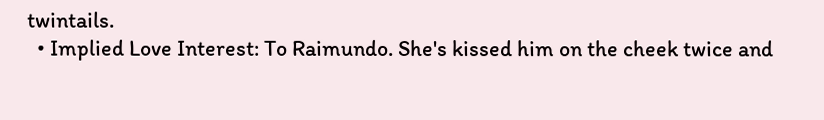twintails.
  • Implied Love Interest: To Raimundo. She's kissed him on the cheek twice and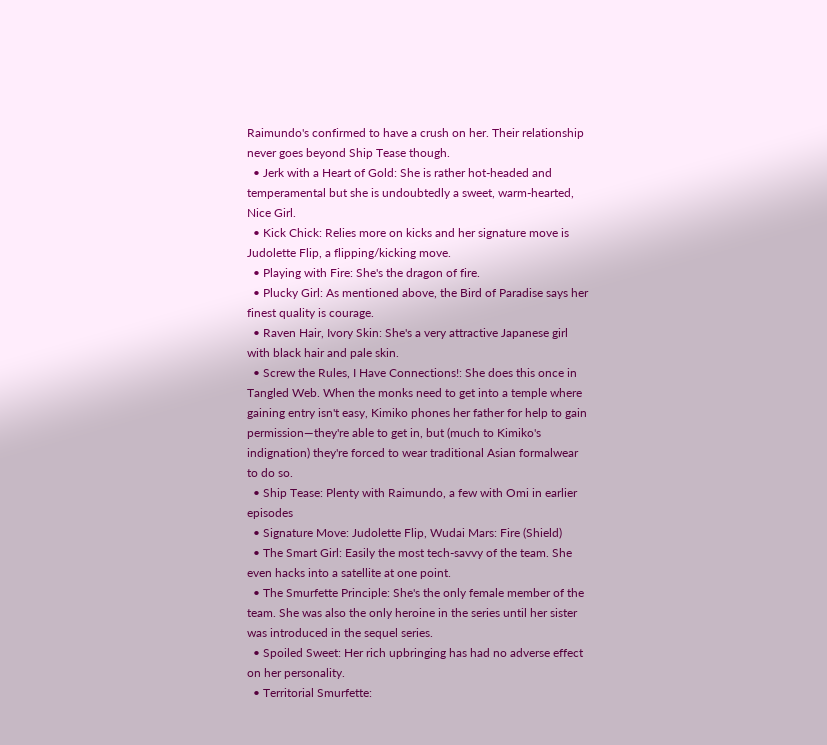Raimundo's confirmed to have a crush on her. Their relationship never goes beyond Ship Tease though.
  • Jerk with a Heart of Gold: She is rather hot-headed and temperamental but she is undoubtedly a sweet, warm-hearted, Nice Girl.
  • Kick Chick: Relies more on kicks and her signature move is Judolette Flip, a flipping/kicking move.
  • Playing with Fire: She's the dragon of fire.
  • Plucky Girl: As mentioned above, the Bird of Paradise says her finest quality is courage.
  • Raven Hair, Ivory Skin: She's a very attractive Japanese girl with black hair and pale skin.
  • Screw the Rules, I Have Connections!: She does this once in Tangled Web. When the monks need to get into a temple where gaining entry isn't easy, Kimiko phones her father for help to gain permission—they're able to get in, but (much to Kimiko's indignation) they're forced to wear traditional Asian formalwear to do so.
  • Ship Tease: Plenty with Raimundo, a few with Omi in earlier episodes
  • Signature Move: Judolette Flip, Wudai Mars: Fire (Shield)
  • The Smart Girl: Easily the most tech-savvy of the team. She even hacks into a satellite at one point.
  • The Smurfette Principle: She's the only female member of the team. She was also the only heroine in the series until her sister was introduced in the sequel series.
  • Spoiled Sweet: Her rich upbringing has had no adverse effect on her personality.
  • Territorial Smurfette: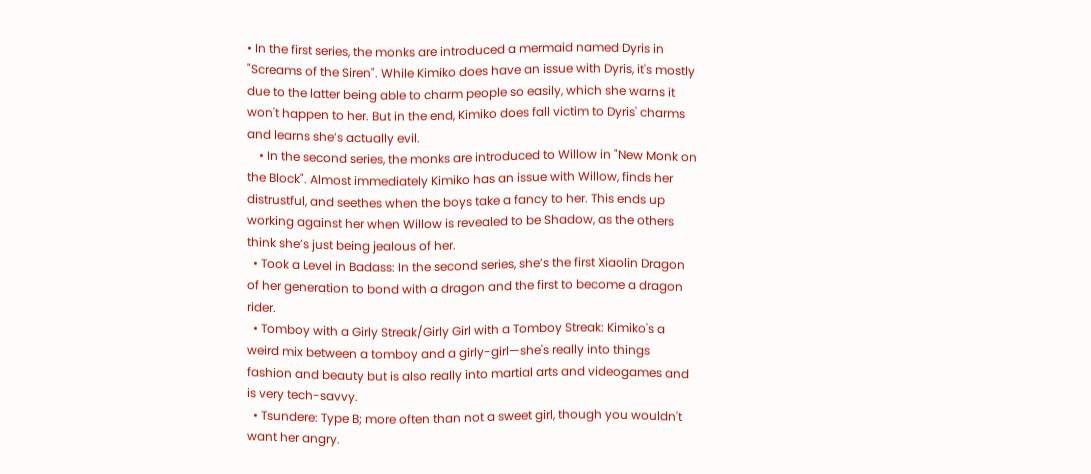• In the first series, the monks are introduced a mermaid named Dyris in "Screams of the Siren". While Kimiko does have an issue with Dyris, it's mostly due to the latter being able to charm people so easily, which she warns it won't happen to her. But in the end, Kimiko does fall victim to Dyris' charms and learns she’s actually evil.
    • In the second series, the monks are introduced to Willow in "New Monk on the Block". Almost immediately Kimiko has an issue with Willow, finds her distrustful, and seethes when the boys take a fancy to her. This ends up working against her when Willow is revealed to be Shadow, as the others think she’s just being jealous of her.
  • Took a Level in Badass: In the second series, she’s the first Xiaolin Dragon of her generation to bond with a dragon and the first to become a dragon rider.
  • Tomboy with a Girly Streak/Girly Girl with a Tomboy Streak: Kimiko's a weird mix between a tomboy and a girly-girl—she's really into things fashion and beauty but is also really into martial arts and videogames and is very tech-savvy.
  • Tsundere: Type B; more often than not a sweet girl, though you wouldn't want her angry.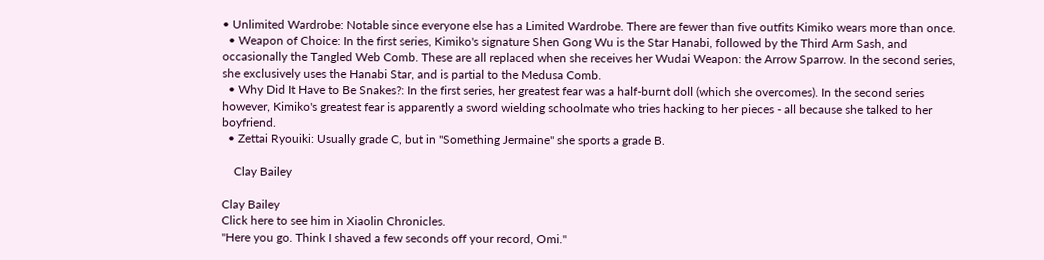• Unlimited Wardrobe: Notable since everyone else has a Limited Wardrobe. There are fewer than five outfits Kimiko wears more than once.
  • Weapon of Choice: In the first series, Kimiko's signature Shen Gong Wu is the Star Hanabi, followed by the Third Arm Sash, and occasionally the Tangled Web Comb. These are all replaced when she receives her Wudai Weapon: the Arrow Sparrow. In the second series, she exclusively uses the Hanabi Star, and is partial to the Medusa Comb.
  • Why Did It Have to Be Snakes?: In the first series, her greatest fear was a half-burnt doll (which she overcomes). In the second series however, Kimiko's greatest fear is apparently a sword wielding schoolmate who tries hacking to her pieces - all because she talked to her boyfriend.
  • Zettai Ryouiki: Usually grade C, but in "Something Jermaine" she sports a grade B.

    Clay Bailey

Clay Bailey
Click here to see him in Xiaolin Chronicles.
"Here you go. Think I shaved a few seconds off your record, Omi."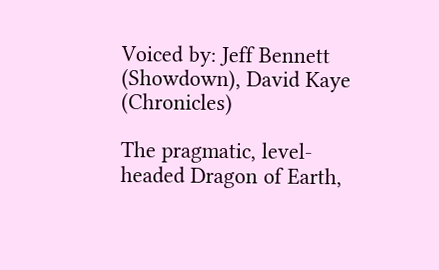Voiced by: Jeff Bennett (Showdown), David Kaye (Chronicles)

The pragmatic, level-headed Dragon of Earth,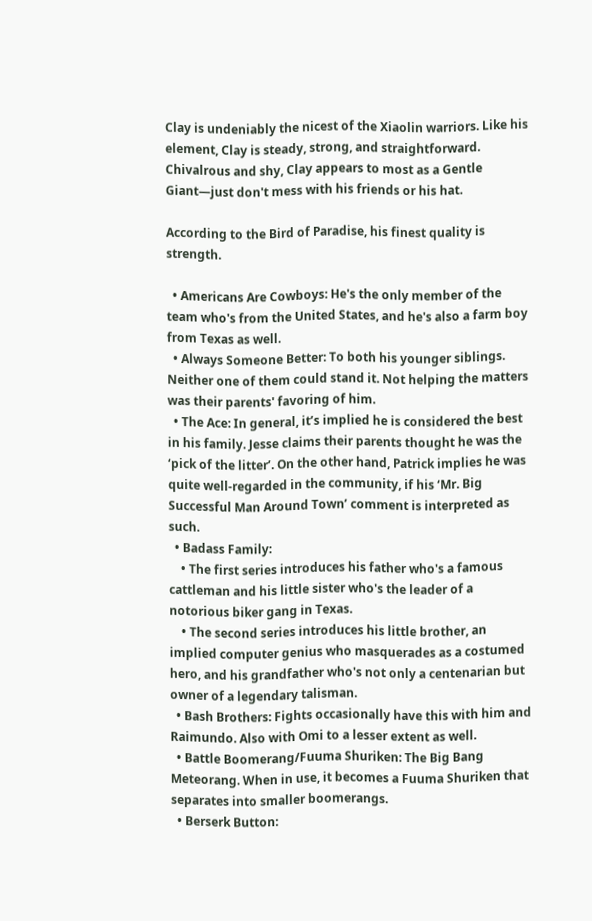Clay is undeniably the nicest of the Xiaolin warriors. Like his element, Clay is steady, strong, and straightforward. Chivalrous and shy, Clay appears to most as a Gentle Giant—just don't mess with his friends or his hat.

According to the Bird of Paradise, his finest quality is strength.

  • Americans Are Cowboys: He's the only member of the team who's from the United States, and he's also a farm boy from Texas as well.
  • Always Someone Better: To both his younger siblings. Neither one of them could stand it. Not helping the matters was their parents' favoring of him.
  • The Ace: In general, it’s implied he is considered the best in his family. Jesse claims their parents thought he was the ‘pick of the litter’. On the other hand, Patrick implies he was quite well-regarded in the community, if his ‘Mr. Big Successful Man Around Town’ comment is interpreted as such.
  • Badass Family:
    • The first series introduces his father who's a famous cattleman and his little sister who's the leader of a notorious biker gang in Texas.
    • The second series introduces his little brother, an implied computer genius who masquerades as a costumed hero, and his grandfather who's not only a centenarian but owner of a legendary talisman.
  • Bash Brothers: Fights occasionally have this with him and Raimundo. Also with Omi to a lesser extent as well.
  • Battle Boomerang/Fuuma Shuriken: The Big Bang Meteorang. When in use, it becomes a Fuuma Shuriken that separates into smaller boomerangs.
  • Berserk Button: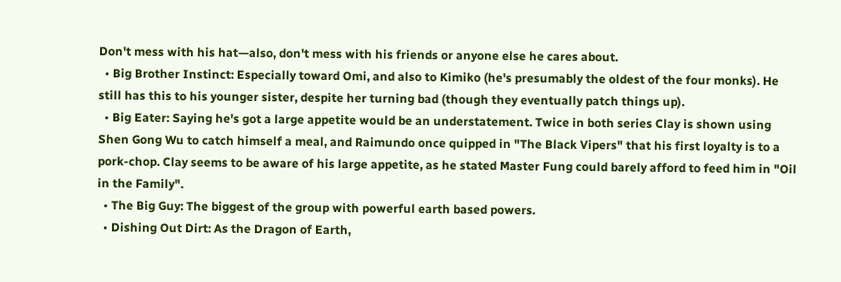Don't mess with his hat—also, don't mess with his friends or anyone else he cares about.
  • Big Brother Instinct: Especially toward Omi, and also to Kimiko (he's presumably the oldest of the four monks). He still has this to his younger sister, despite her turning bad (though they eventually patch things up).
  • Big Eater: Saying he's got a large appetite would be an understatement. Twice in both series Clay is shown using Shen Gong Wu to catch himself a meal, and Raimundo once quipped in "The Black Vipers" that his first loyalty is to a pork-chop. Clay seems to be aware of his large appetite, as he stated Master Fung could barely afford to feed him in "Oil in the Family".
  • The Big Guy: The biggest of the group with powerful earth based powers.
  • Dishing Out Dirt: As the Dragon of Earth,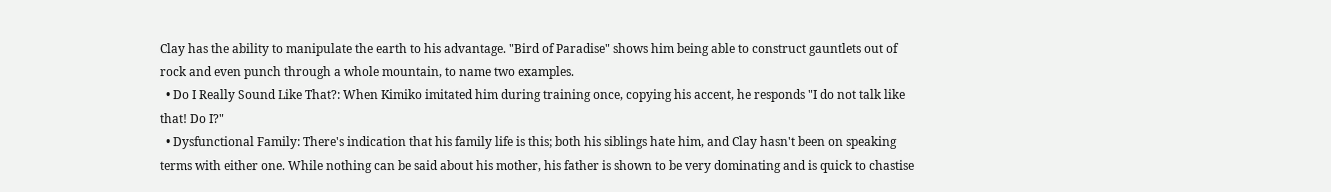Clay has the ability to manipulate the earth to his advantage. "Bird of Paradise" shows him being able to construct gauntlets out of rock and even punch through a whole mountain, to name two examples.
  • Do I Really Sound Like That?: When Kimiko imitated him during training once, copying his accent, he responds "I do not talk like that! Do I?"
  • Dysfunctional Family: There's indication that his family life is this; both his siblings hate him, and Clay hasn't been on speaking terms with either one. While nothing can be said about his mother, his father is shown to be very dominating and is quick to chastise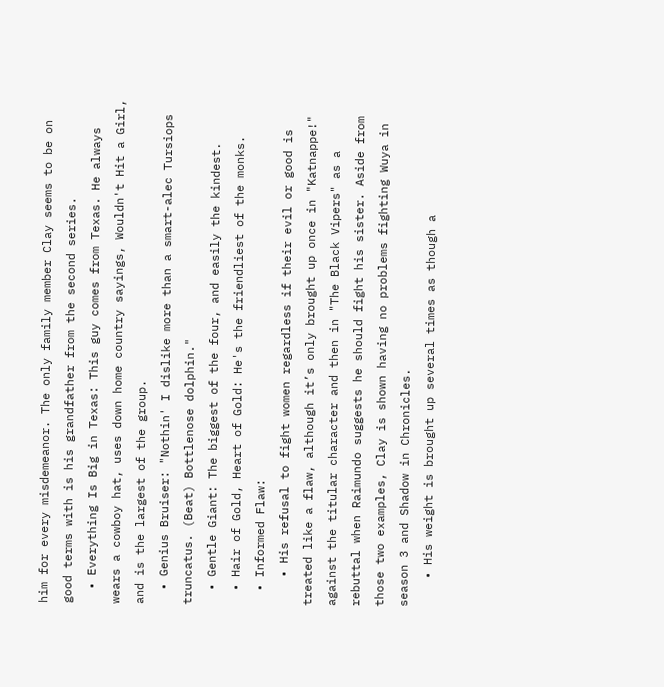him for every misdemeanor. The only family member Clay seems to be on good terms with is his grandfather from the second series.
  • Everything Is Big in Texas: This guy comes from Texas. He always wears a cowboy hat, uses down home country sayings, Wouldn't Hit a Girl, and is the largest of the group.
  • Genius Bruiser: "Nothin' I dislike more than a smart-alec Tursiops truncatus. (Beat) Bottlenose dolphin."
  • Gentle Giant: The biggest of the four, and easily the kindest.
  • Hair of Gold, Heart of Gold: He's the friendliest of the monks.
  • Informed Flaw:
    • His refusal to fight women regardless if their evil or good is treated like a flaw, although it’s only brought up once in "Katnappe!" against the titular character and then in "The Black Vipers" as a rebuttal when Raimundo suggests he should fight his sister. Aside from those two examples, Clay is shown having no problems fighting Wuya in season 3 and Shadow in Chronicles.
    • His weight is brought up several times as though a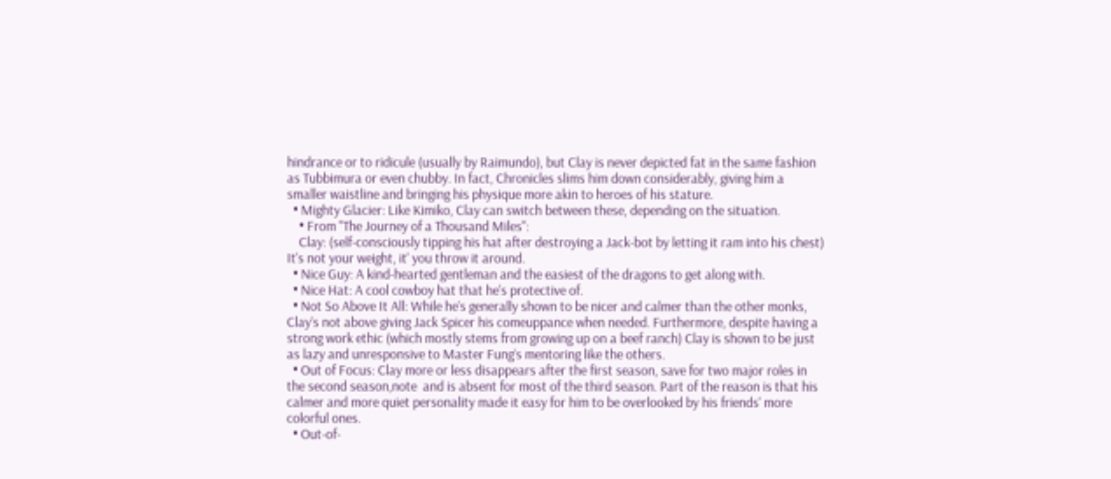hindrance or to ridicule (usually by Raimundo), but Clay is never depicted fat in the same fashion as Tubbimura or even chubby. In fact, Chronicles slims him down considerably, giving him a smaller waistline and bringing his physique more akin to heroes of his stature.
  • Mighty Glacier: Like Kimiko, Clay can switch between these, depending on the situation.
    • From "The Journey of a Thousand Miles":
    Clay: (self-consciously tipping his hat after destroying a Jack-bot by letting it ram into his chest) It's not your weight, it' you throw it around.
  • Nice Guy: A kind-hearted gentleman and the easiest of the dragons to get along with.
  • Nice Hat: A cool cowboy hat that he's protective of.
  • Not So Above It All: While he’s generally shown to be nicer and calmer than the other monks, Clay’s not above giving Jack Spicer his comeuppance when needed. Furthermore, despite having a strong work ethic (which mostly stems from growing up on a beef ranch) Clay is shown to be just as lazy and unresponsive to Master Fung’s mentoring like the others.
  • Out of Focus: Clay more or less disappears after the first season, save for two major roles in the second season,note  and is absent for most of the third season. Part of the reason is that his calmer and more quiet personality made it easy for him to be overlooked by his friends' more colorful ones.
  • Out-of-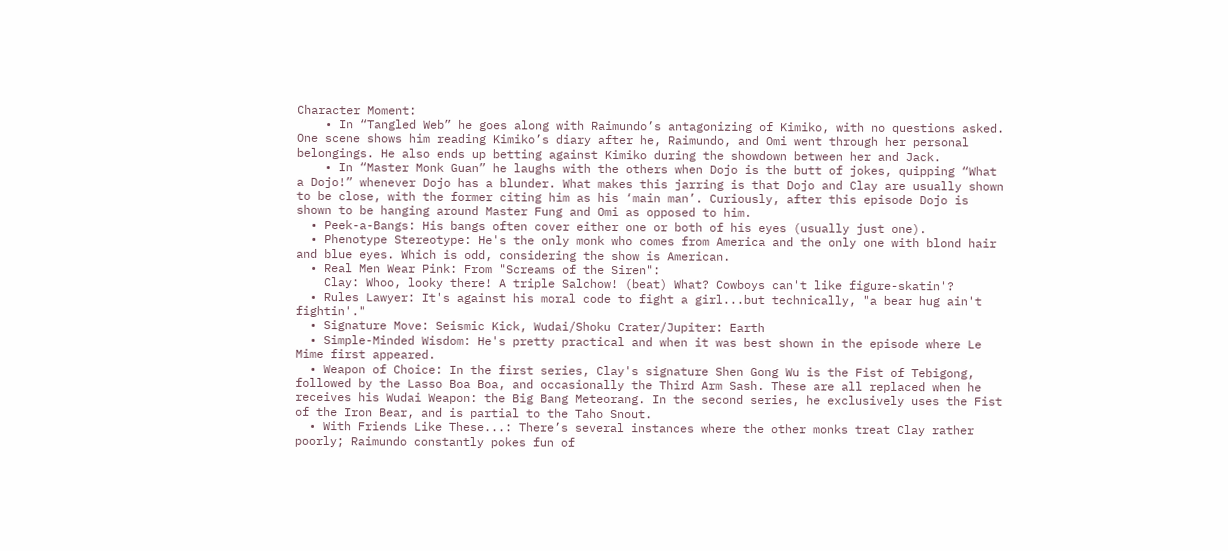Character Moment:
    • In “Tangled Web” he goes along with Raimundo’s antagonizing of Kimiko, with no questions asked. One scene shows him reading Kimiko’s diary after he, Raimundo, and Omi went through her personal belongings. He also ends up betting against Kimiko during the showdown between her and Jack.
    • In “Master Monk Guan” he laughs with the others when Dojo is the butt of jokes, quipping “What a Dojo!” whenever Dojo has a blunder. What makes this jarring is that Dojo and Clay are usually shown to be close, with the former citing him as his ‘main man’. Curiously, after this episode Dojo is shown to be hanging around Master Fung and Omi as opposed to him.
  • Peek-a-Bangs: His bangs often cover either one or both of his eyes (usually just one).
  • Phenotype Stereotype: He's the only monk who comes from America and the only one with blond hair and blue eyes. Which is odd, considering the show is American.
  • Real Men Wear Pink: From "Screams of the Siren":
    Clay: Whoo, looky there! A triple Salchow! (beat) What? Cowboys can't like figure-skatin'?
  • Rules Lawyer: It's against his moral code to fight a girl...but technically, "a bear hug ain't fightin'."
  • Signature Move: Seismic Kick, Wudai/Shoku Crater/Jupiter: Earth
  • Simple-Minded Wisdom: He's pretty practical and when it was best shown in the episode where Le Mime first appeared.
  • Weapon of Choice: In the first series, Clay's signature Shen Gong Wu is the Fist of Tebigong, followed by the Lasso Boa Boa, and occasionally the Third Arm Sash. These are all replaced when he receives his Wudai Weapon: the Big Bang Meteorang. In the second series, he exclusively uses the Fist of the Iron Bear, and is partial to the Taho Snout.
  • With Friends Like These...: There’s several instances where the other monks treat Clay rather poorly; Raimundo constantly pokes fun of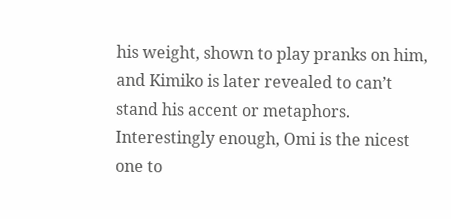his weight, shown to play pranks on him, and Kimiko is later revealed to can’t stand his accent or metaphors. Interestingly enough, Omi is the nicest one to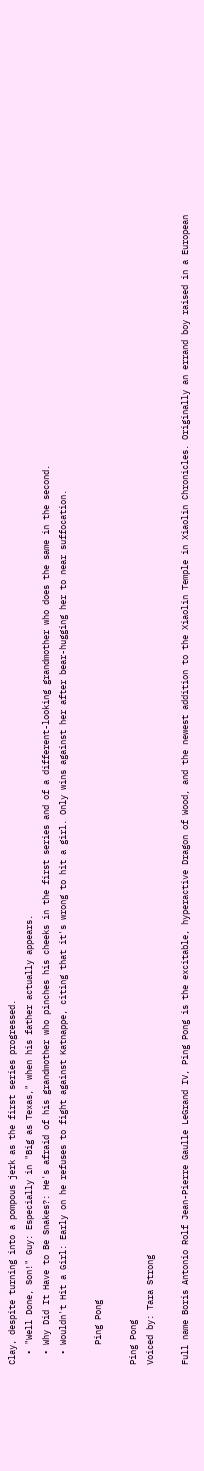Clay, despite turning into a pompous jerk as the first series progressed.
  • "Well Done, Son!" Guy: Especially in "Big as Texas," when his father actually appears.
  • Why Did It Have to Be Snakes?: He's afraid of his grandmother who pinches his cheeks in the first series and of a different-looking grandmother who does the same in the second.
  • Wouldn't Hit a Girl: Early on he refuses to fight against Katnappe, citing that it's wrong to hit a girl. Only wins against her after bear-hugging her to near suffocation.

    Ping Pong

Ping Pong
Voiced by: Tara Strong

Full name Boris Antonio Rolf Jean-Pierre Gaulle LeGrand IV, Ping Pong is the excitable, hyperactive Dragon of Wood, and the newest addition to the Xiaolin Temple in Xiaolin Chronicles. Originally an errand boy raised in a European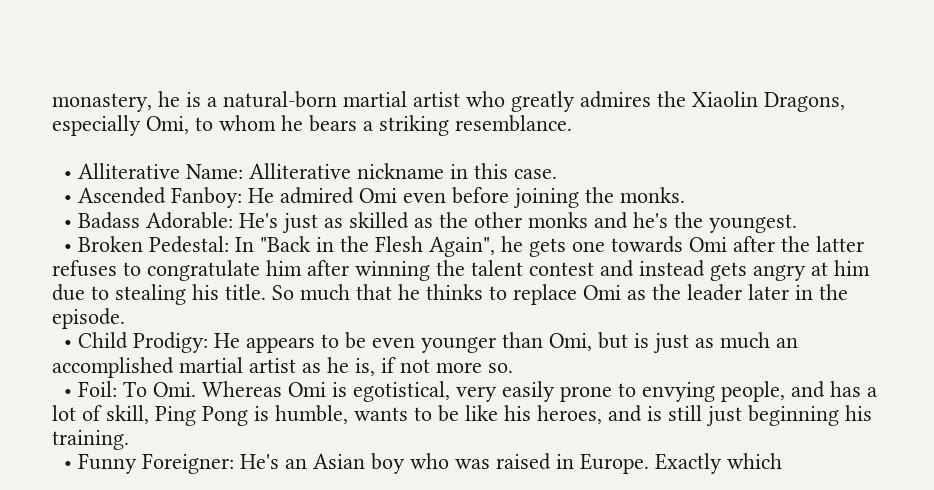monastery, he is a natural-born martial artist who greatly admires the Xiaolin Dragons, especially Omi, to whom he bears a striking resemblance.

  • Alliterative Name: Alliterative nickname in this case.
  • Ascended Fanboy: He admired Omi even before joining the monks.
  • Badass Adorable: He's just as skilled as the other monks and he's the youngest.
  • Broken Pedestal: In "Back in the Flesh Again", he gets one towards Omi after the latter refuses to congratulate him after winning the talent contest and instead gets angry at him due to stealing his title. So much that he thinks to replace Omi as the leader later in the episode.
  • Child Prodigy: He appears to be even younger than Omi, but is just as much an accomplished martial artist as he is, if not more so.
  • Foil: To Omi. Whereas Omi is egotistical, very easily prone to envying people, and has a lot of skill, Ping Pong is humble, wants to be like his heroes, and is still just beginning his training.
  • Funny Foreigner: He's an Asian boy who was raised in Europe. Exactly which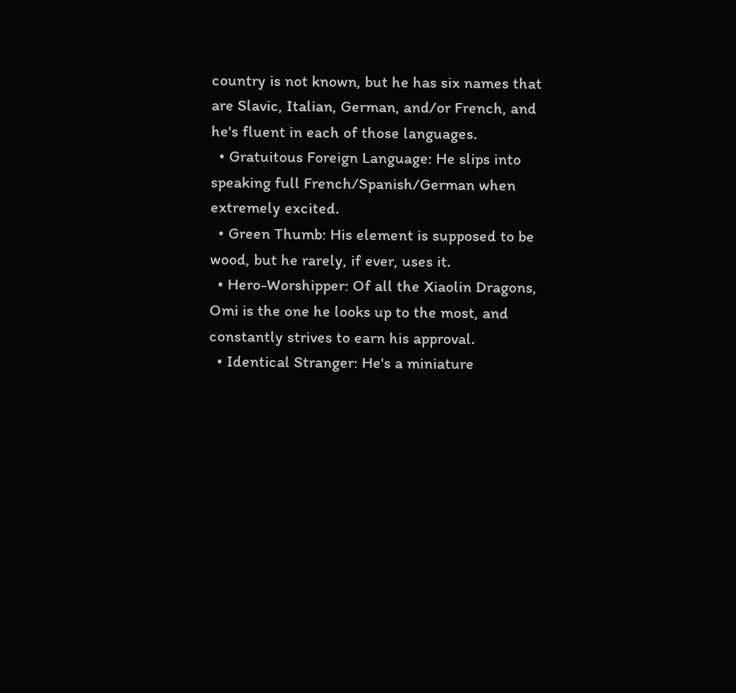country is not known, but he has six names that are Slavic, Italian, German, and/or French, and he's fluent in each of those languages.
  • Gratuitous Foreign Language: He slips into speaking full French/Spanish/German when extremely excited.
  • Green Thumb: His element is supposed to be wood, but he rarely, if ever, uses it.
  • Hero-Worshipper: Of all the Xiaolin Dragons, Omi is the one he looks up to the most, and constantly strives to earn his approval.
  • Identical Stranger: He's a miniature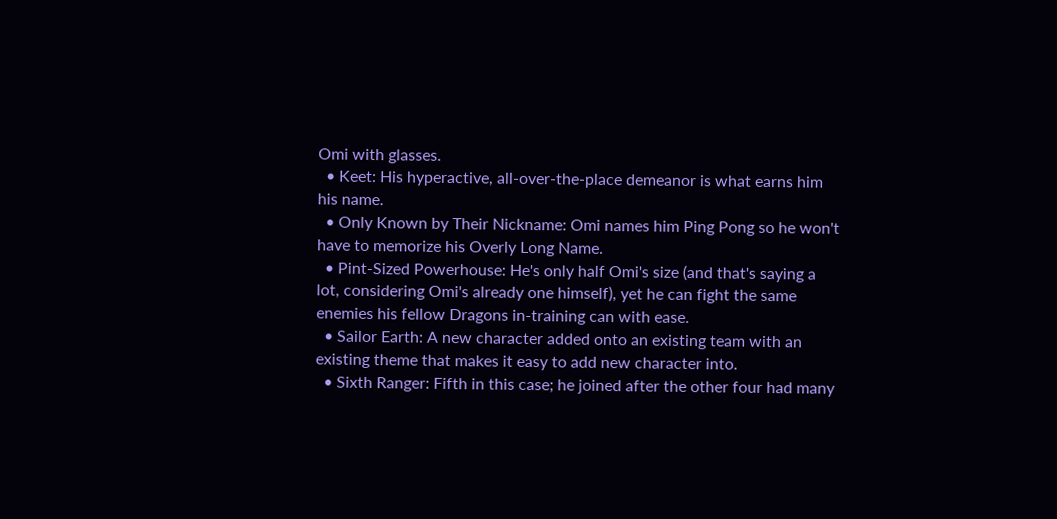Omi with glasses.
  • Keet: His hyperactive, all-over-the-place demeanor is what earns him his name.
  • Only Known by Their Nickname: Omi names him Ping Pong so he won't have to memorize his Overly Long Name.
  • Pint-Sized Powerhouse: He's only half Omi's size (and that's saying a lot, considering Omi's already one himself), yet he can fight the same enemies his fellow Dragons in-training can with ease.
  • Sailor Earth: A new character added onto an existing team with an existing theme that makes it easy to add new character into.
  • Sixth Ranger: Fifth in this case; he joined after the other four had many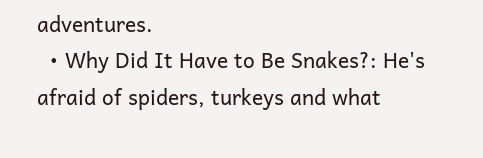adventures.
  • Why Did It Have to Be Snakes?: He's afraid of spiders, turkeys and what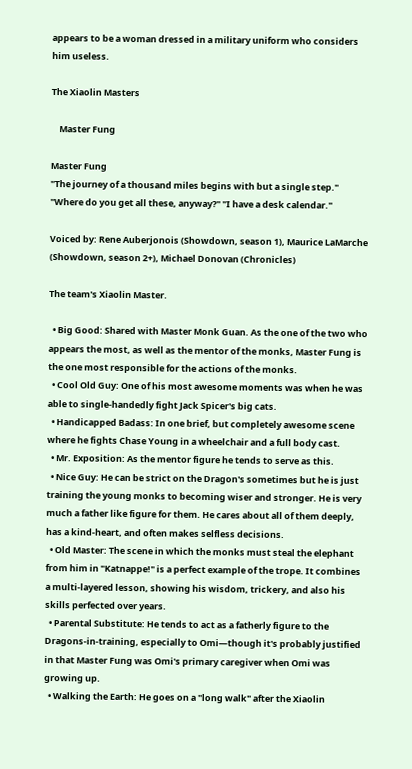appears to be a woman dressed in a military uniform who considers him useless.

The Xiaolin Masters

    Master Fung

Master Fung
"The journey of a thousand miles begins with but a single step." "Where do you get all these, anyway?" "I have a desk calendar."

Voiced by: Rene Auberjonois (Showdown, season 1), Maurice LaMarche (Showdown, season 2+), Michael Donovan (Chronicles)

The team's Xiaolin Master.

  • Big Good: Shared with Master Monk Guan. As the one of the two who appears the most, as well as the mentor of the monks, Master Fung is the one most responsible for the actions of the monks.
  • Cool Old Guy: One of his most awesome moments was when he was able to single-handedly fight Jack Spicer's big cats.
  • Handicapped Badass: In one brief, but completely awesome scene where he fights Chase Young in a wheelchair and a full body cast.
  • Mr. Exposition: As the mentor figure he tends to serve as this.
  • Nice Guy: He can be strict on the Dragon's sometimes but he is just training the young monks to becoming wiser and stronger. He is very much a father like figure for them. He cares about all of them deeply, has a kind-heart, and often makes selfless decisions.
  • Old Master: The scene in which the monks must steal the elephant from him in "Katnappe!" is a perfect example of the trope. It combines a multi-layered lesson, showing his wisdom, trickery, and also his skills perfected over years.
  • Parental Substitute: He tends to act as a fatherly figure to the Dragons-in-training, especially to Omi—though it's probably justified in that Master Fung was Omi's primary caregiver when Omi was growing up.
  • Walking the Earth: He goes on a "long walk" after the Xiaolin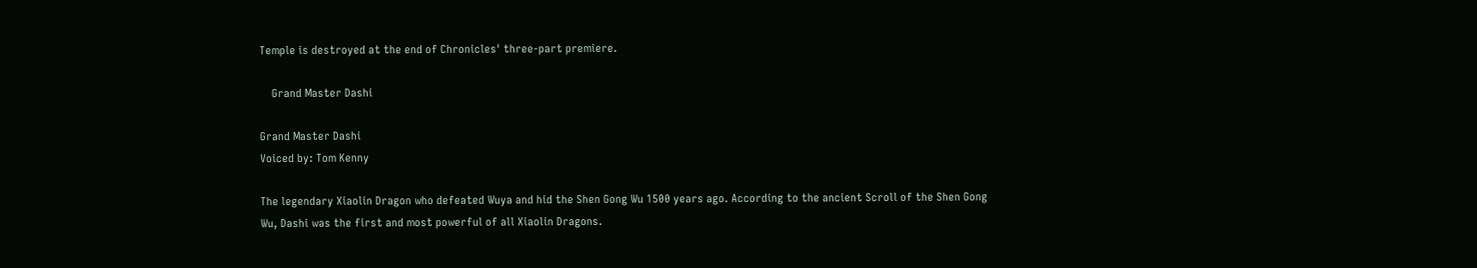Temple is destroyed at the end of Chronicles' three-part premiere.

    Grand Master Dashi

Grand Master Dashi
Voiced by: Tom Kenny

The legendary Xiaolin Dragon who defeated Wuya and hid the Shen Gong Wu 1500 years ago. According to the ancient Scroll of the Shen Gong Wu, Dashi was the first and most powerful of all Xiaolin Dragons.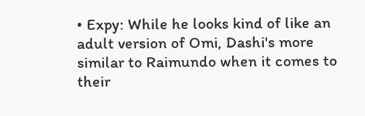• Expy: While he looks kind of like an adult version of Omi, Dashi's more similar to Raimundo when it comes to their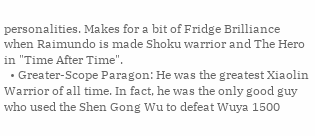personalities. Makes for a bit of Fridge Brilliance when Raimundo is made Shoku warrior and The Hero in "Time After Time".
  • Greater-Scope Paragon: He was the greatest Xiaolin Warrior of all time. In fact, he was the only good guy who used the Shen Gong Wu to defeat Wuya 1500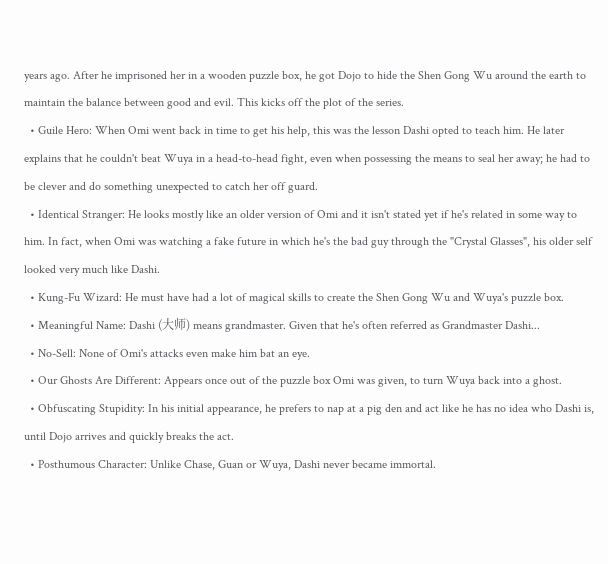years ago. After he imprisoned her in a wooden puzzle box, he got Dojo to hide the Shen Gong Wu around the earth to maintain the balance between good and evil. This kicks off the plot of the series.
  • Guile Hero: When Omi went back in time to get his help, this was the lesson Dashi opted to teach him. He later explains that he couldn't beat Wuya in a head-to-head fight, even when possessing the means to seal her away; he had to be clever and do something unexpected to catch her off guard.
  • Identical Stranger: He looks mostly like an older version of Omi and it isn't stated yet if he's related in some way to him. In fact, when Omi was watching a fake future in which he's the bad guy through the "Crystal Glasses", his older self looked very much like Dashi.
  • Kung-Fu Wizard: He must have had a lot of magical skills to create the Shen Gong Wu and Wuya's puzzle box.
  • Meaningful Name: Dashi (大师) means grandmaster. Given that he's often referred as Grandmaster Dashi...
  • No-Sell: None of Omi's attacks even make him bat an eye.
  • Our Ghosts Are Different: Appears once out of the puzzle box Omi was given, to turn Wuya back into a ghost.
  • Obfuscating Stupidity: In his initial appearance, he prefers to nap at a pig den and act like he has no idea who Dashi is, until Dojo arrives and quickly breaks the act.
  • Posthumous Character: Unlike Chase, Guan or Wuya, Dashi never became immortal.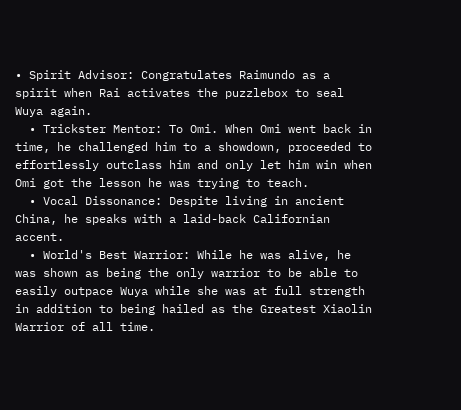• Spirit Advisor: Congratulates Raimundo as a spirit when Rai activates the puzzlebox to seal Wuya again.
  • Trickster Mentor: To Omi. When Omi went back in time, he challenged him to a showdown, proceeded to effortlessly outclass him and only let him win when Omi got the lesson he was trying to teach.
  • Vocal Dissonance: Despite living in ancient China, he speaks with a laid-back Californian accent.
  • World's Best Warrior: While he was alive, he was shown as being the only warrior to be able to easily outpace Wuya while she was at full strength in addition to being hailed as the Greatest Xiaolin Warrior of all time.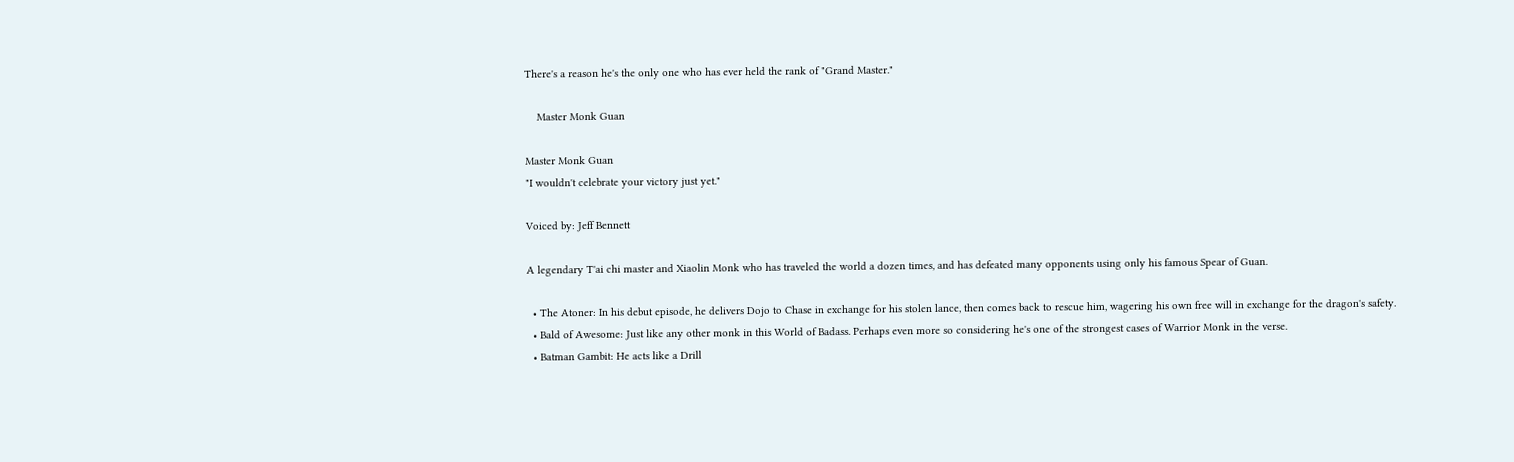There's a reason he's the only one who has ever held the rank of "Grand Master."

    Master Monk Guan

Master Monk Guan
"I wouldn't celebrate your victory just yet."

Voiced by: Jeff Bennett

A legendary T'ai chi master and Xiaolin Monk who has traveled the world a dozen times, and has defeated many opponents using only his famous Spear of Guan.

  • The Atoner: In his debut episode, he delivers Dojo to Chase in exchange for his stolen lance, then comes back to rescue him, wagering his own free will in exchange for the dragon's safety.
  • Bald of Awesome: Just like any other monk in this World of Badass. Perhaps even more so considering he's one of the strongest cases of Warrior Monk in the verse.
  • Batman Gambit: He acts like a Drill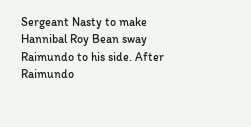Sergeant Nasty to make Hannibal Roy Bean sway Raimundo to his side. After Raimundo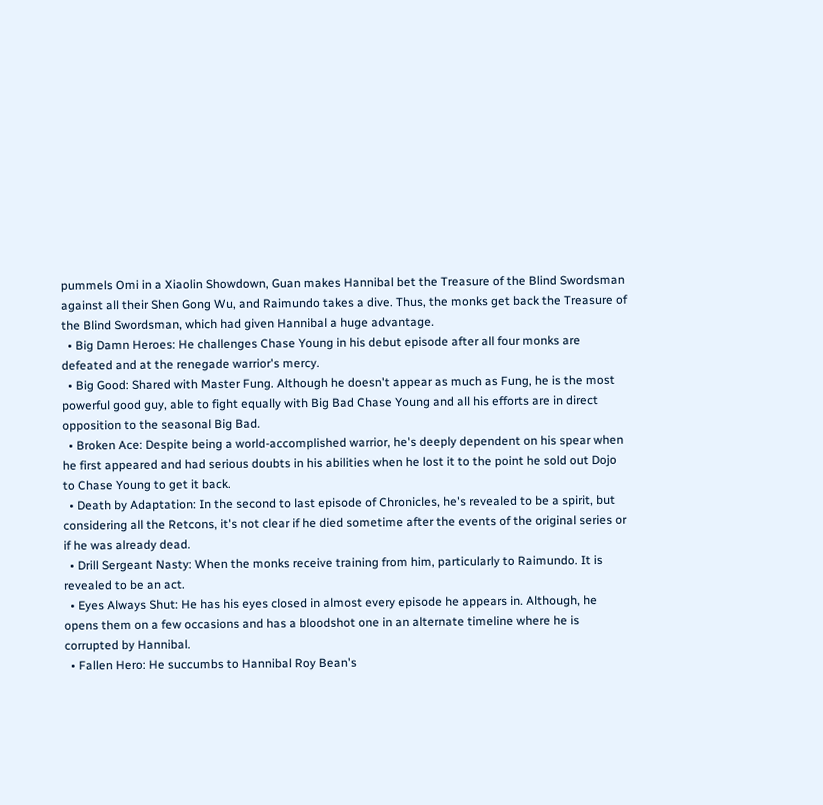pummels Omi in a Xiaolin Showdown, Guan makes Hannibal bet the Treasure of the Blind Swordsman against all their Shen Gong Wu, and Raimundo takes a dive. Thus, the monks get back the Treasure of the Blind Swordsman, which had given Hannibal a huge advantage.
  • Big Damn Heroes: He challenges Chase Young in his debut episode after all four monks are defeated and at the renegade warrior's mercy.
  • Big Good: Shared with Master Fung. Although he doesn't appear as much as Fung, he is the most powerful good guy, able to fight equally with Big Bad Chase Young and all his efforts are in direct opposition to the seasonal Big Bad.
  • Broken Ace: Despite being a world-accomplished warrior, he's deeply dependent on his spear when he first appeared and had serious doubts in his abilities when he lost it to the point he sold out Dojo to Chase Young to get it back.
  • Death by Adaptation: In the second to last episode of Chronicles, he's revealed to be a spirit, but considering all the Retcons, it's not clear if he died sometime after the events of the original series or if he was already dead.
  • Drill Sergeant Nasty: When the monks receive training from him, particularly to Raimundo. It is revealed to be an act.
  • Eyes Always Shut: He has his eyes closed in almost every episode he appears in. Although, he opens them on a few occasions and has a bloodshot one in an alternate timeline where he is corrupted by Hannibal.
  • Fallen Hero: He succumbs to Hannibal Roy Bean's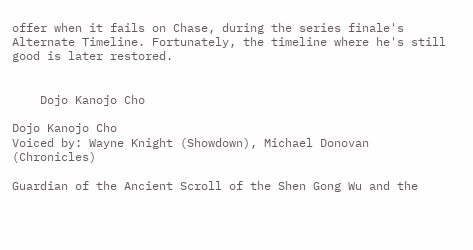offer when it fails on Chase, during the series finale's Alternate Timeline. Fortunately, the timeline where he's still good is later restored.


    Dojo Kanojo Cho

Dojo Kanojo Cho
Voiced by: Wayne Knight (Showdown), Michael Donovan (Chronicles)

Guardian of the Ancient Scroll of the Shen Gong Wu and the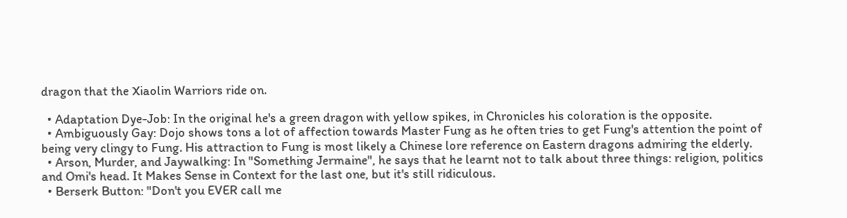dragon that the Xiaolin Warriors ride on.

  • Adaptation Dye-Job: In the original he's a green dragon with yellow spikes, in Chronicles his coloration is the opposite.
  • Ambiguously Gay: Dojo shows tons a lot of affection towards Master Fung as he often tries to get Fung's attention the point of being very clingy to Fung. His attraction to Fung is most likely a Chinese lore reference on Eastern dragons admiring the elderly.
  • Arson, Murder, and Jaywalking: In "Something Jermaine", he says that he learnt not to talk about three things: religion, politics and Omi's head. It Makes Sense in Context for the last one, but it's still ridiculous.
  • Berserk Button: "Don't you EVER call me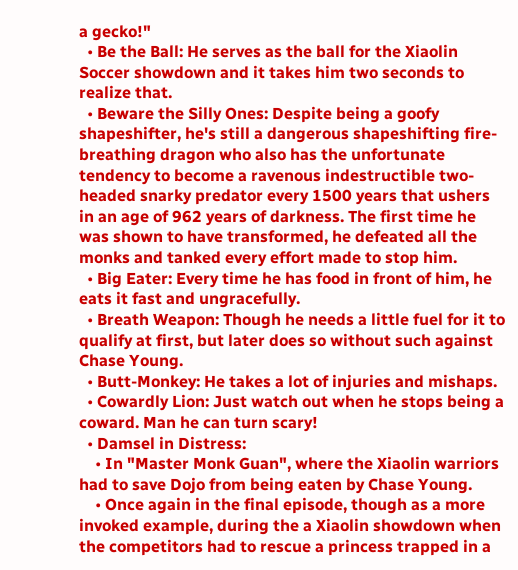a gecko!"
  • Be the Ball: He serves as the ball for the Xiaolin Soccer showdown and it takes him two seconds to realize that.
  • Beware the Silly Ones: Despite being a goofy shapeshifter, he's still a dangerous shapeshifting fire-breathing dragon who also has the unfortunate tendency to become a ravenous indestructible two-headed snarky predator every 1500 years that ushers in an age of 962 years of darkness. The first time he was shown to have transformed, he defeated all the monks and tanked every effort made to stop him.
  • Big Eater: Every time he has food in front of him, he eats it fast and ungracefully.
  • Breath Weapon: Though he needs a little fuel for it to qualify at first, but later does so without such against Chase Young.
  • Butt-Monkey: He takes a lot of injuries and mishaps.
  • Cowardly Lion: Just watch out when he stops being a coward. Man he can turn scary!
  • Damsel in Distress:
    • In "Master Monk Guan", where the Xiaolin warriors had to save Dojo from being eaten by Chase Young.
    • Once again in the final episode, though as a more invoked example, during the a Xiaolin showdown when the competitors had to rescue a princess trapped in a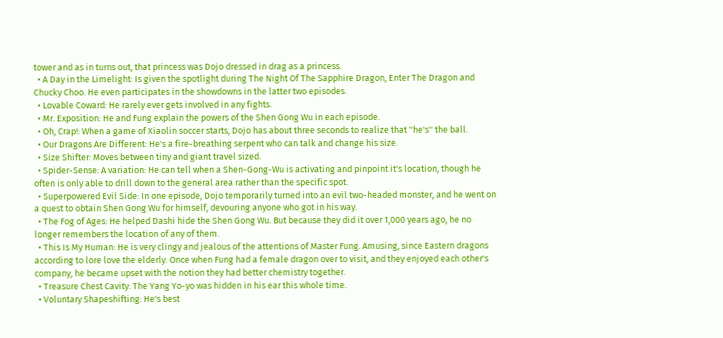tower and as in turns out, that princess was Dojo dressed in drag as a princess.
  • A Day in the Limelight: Is given the spotlight during The Night Of The Sapphire Dragon, Enter The Dragon and Chucky Choo. He even participates in the showdowns in the latter two episodes.
  • Lovable Coward: He rarely ever gets involved in any fights.
  • Mr. Exposition: He and Fung explain the powers of the Shen Gong Wu in each episode.
  • Oh, Crap!: When a game of Xiaolin soccer starts, Dojo has about three seconds to realize that ''he's'' the ball.
  • Our Dragons Are Different: He's a fire-breathing serpent who can talk and change his size.
  • Size Shifter: Moves between tiny and giant travel sized.
  • Spider-Sense: A variation: He can tell when a Shen-Gong-Wu is activating and pinpoint it's location, though he often is only able to drill down to the general area rather than the specific spot.
  • Superpowered Evil Side: In one episode, Dojo temporarily turned into an evil two-headed monster, and he went on a quest to obtain Shen Gong Wu for himself, devouring anyone who got in his way.
  • The Fog of Ages: He helped Dashi hide the Shen Gong Wu. But because they did it over 1,000 years ago, he no longer remembers the location of any of them.
  • This Is My Human: He is very clingy and jealous of the attentions of Master Fung. Amusing, since Eastern dragons according to lore love the elderly. Once when Fung had a female dragon over to visit, and they enjoyed each other's company, he became upset with the notion they had better chemistry together.
  • Treasure Chest Cavity: The Yang Yo-yo was hidden in his ear this whole time.
  • Voluntary Shapeshifting: He's best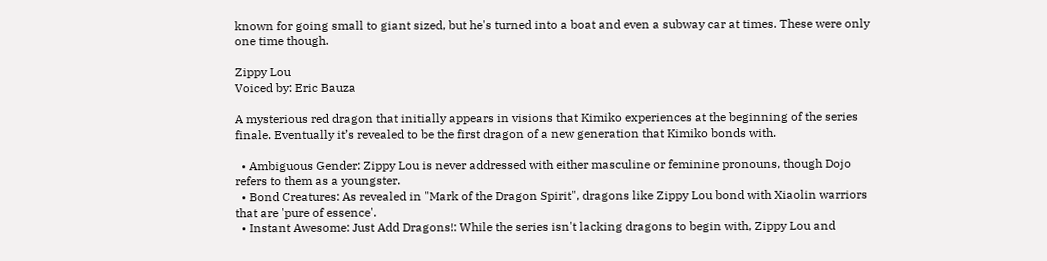known for going small to giant sized, but he's turned into a boat and even a subway car at times. These were only one time though.

Zippy Lou
Voiced by: Eric Bauza

A mysterious red dragon that initially appears in visions that Kimiko experiences at the beginning of the series finale. Eventually it’s revealed to be the first dragon of a new generation that Kimiko bonds with.

  • Ambiguous Gender: Zippy Lou is never addressed with either masculine or feminine pronouns, though Dojo refers to them as a youngster.
  • Bond Creatures: As revealed in "Mark of the Dragon Spirit", dragons like Zippy Lou bond with Xiaolin warriors that are 'pure of essence'.
  • Instant Awesome: Just Add Dragons!: While the series isn't lacking dragons to begin with, Zippy Lou and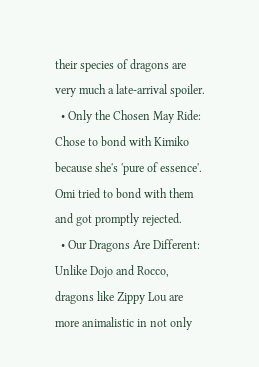their species of dragons are very much a late-arrival spoiler.
  • Only the Chosen May Ride: Chose to bond with Kimiko because she's 'pure of essence'. Omi tried to bond with them and got promptly rejected.
  • Our Dragons Are Different: Unlike Dojo and Rocco, dragons like Zippy Lou are more animalistic in not only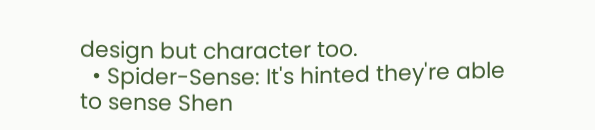design but character too.
  • Spider-Sense: It's hinted they're able to sense Shen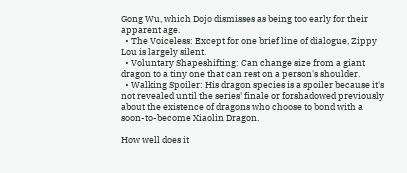Gong Wu, which Dojo dismisses as being too early for their apparent age.
  • The Voiceless: Except for one brief line of dialogue, Zippy Lou is largely silent.
  • Voluntary Shapeshifting: Can change size from a giant dragon to a tiny one that can rest on a person's shoulder.
  • Walking Spoiler: His dragon species is a spoiler because it's not revealed until the series' finale or forshadowed previously about the existence of dragons who choose to bond with a soon-to-become Xiaolin Dragon.

How well does it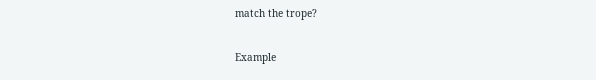match the trope?

Example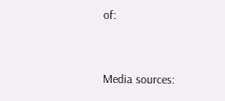of:


Media sources: